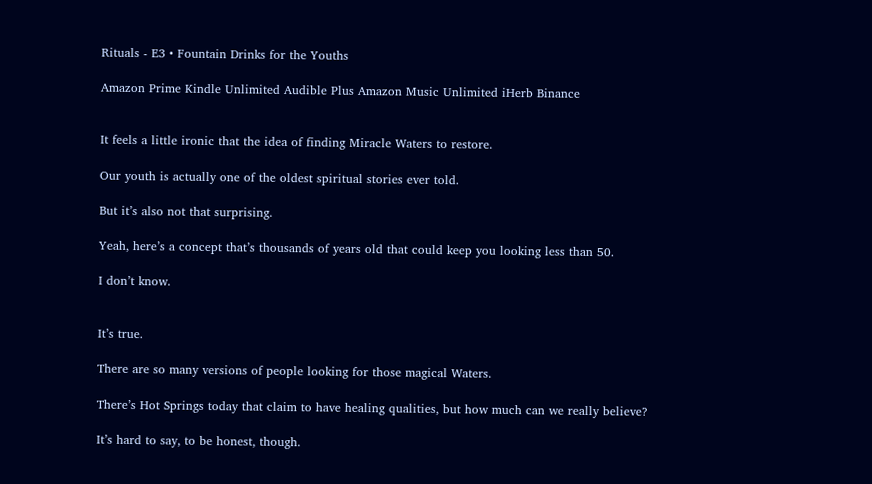Rituals - E3 • Fountain Drinks for the Youths

Amazon Prime Kindle Unlimited Audible Plus Amazon Music Unlimited iHerb Binance


It feels a little ironic that the idea of finding Miracle Waters to restore.

Our youth is actually one of the oldest spiritual stories ever told.

But it’s also not that surprising.

Yeah, here’s a concept that’s thousands of years old that could keep you looking less than 50.

I don’t know.


It’s true.

There are so many versions of people looking for those magical Waters.

There’s Hot Springs today that claim to have healing qualities, but how much can we really believe?

It’s hard to say, to be honest, though.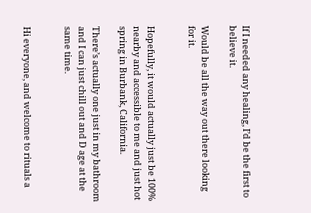If I needed any healing, I’d be the first to believe it.

Would be all the way out there looking for it.


Hopefully, it would actually just be 100% nearby and accessible to me and just hot spring in Burbank, California.

There’s actually one just in my bathroom and I can just chill out and D age at the same time.


Hi everyone, and welcome to rituals a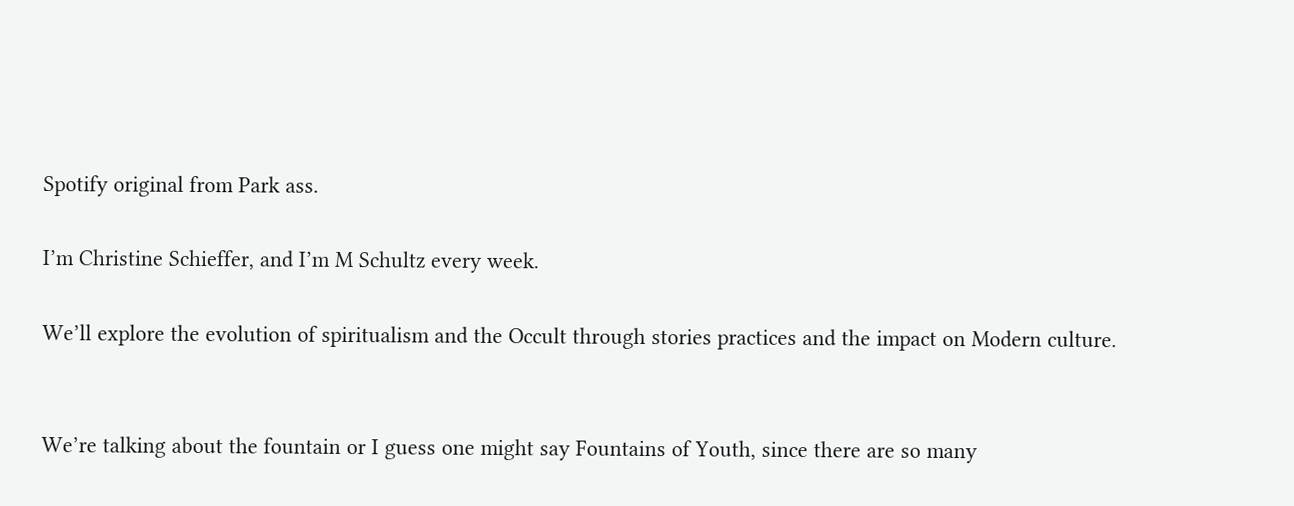Spotify original from Park ass.

I’m Christine Schieffer, and I’m M Schultz every week.

We’ll explore the evolution of spiritualism and the Occult through stories practices and the impact on Modern culture.


We’re talking about the fountain or I guess one might say Fountains of Youth, since there are so many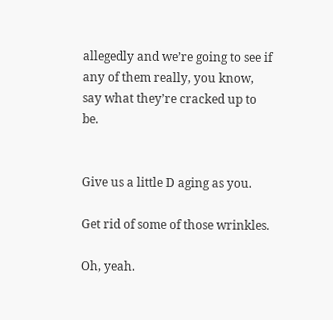allegedly and we’re going to see if any of them really, you know, say what they’re cracked up to be.


Give us a little D aging as you.

Get rid of some of those wrinkles.

Oh, yeah.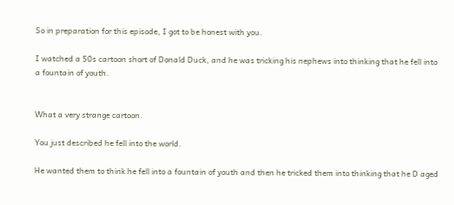So in preparation for this episode, I got to be honest with you.

I watched a 50s cartoon short of Donald Duck, and he was tricking his nephews into thinking that he fell into a fountain of youth.


What a very strange cartoon.

You just described he fell into the world.

He wanted them to think he fell into a fountain of youth and then he tricked them into thinking that he D aged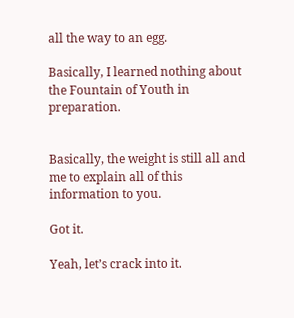all the way to an egg.

Basically, I learned nothing about the Fountain of Youth in preparation.


Basically, the weight is still all and me to explain all of this information to you.

Got it.

Yeah, let’s crack into it.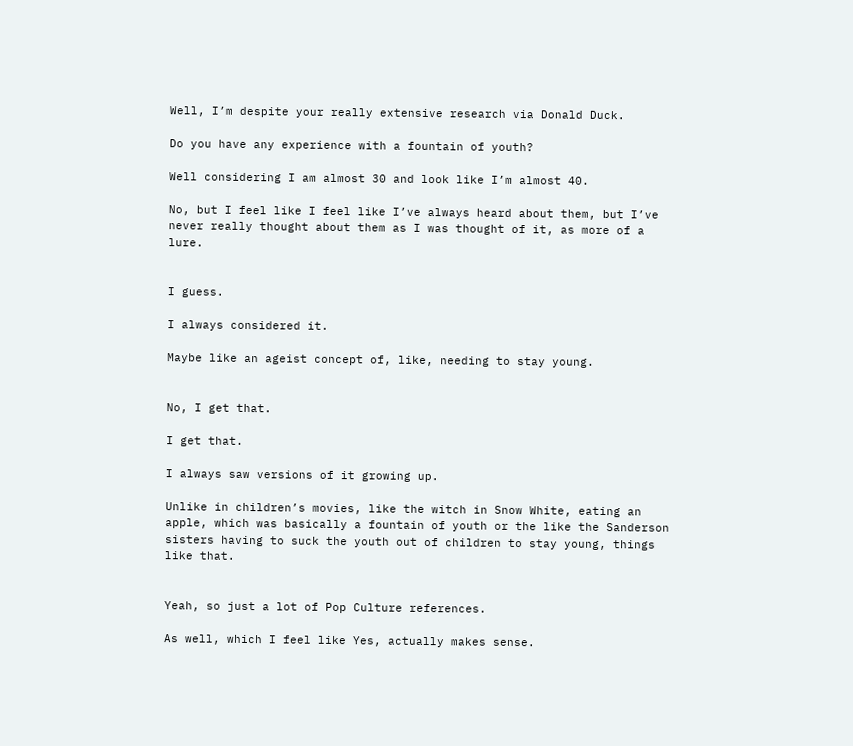Well, I’m despite your really extensive research via Donald Duck.

Do you have any experience with a fountain of youth?

Well considering I am almost 30 and look like I’m almost 40.

No, but I feel like I feel like I’ve always heard about them, but I’ve never really thought about them as I was thought of it, as more of a lure.


I guess.

I always considered it.

Maybe like an ageist concept of, like, needing to stay young.


No, I get that.

I get that.

I always saw versions of it growing up.

Unlike in children’s movies, like the witch in Snow White, eating an apple, which was basically a fountain of youth or the like the Sanderson sisters having to suck the youth out of children to stay young, things like that.


Yeah, so just a lot of Pop Culture references.

As well, which I feel like Yes, actually makes sense.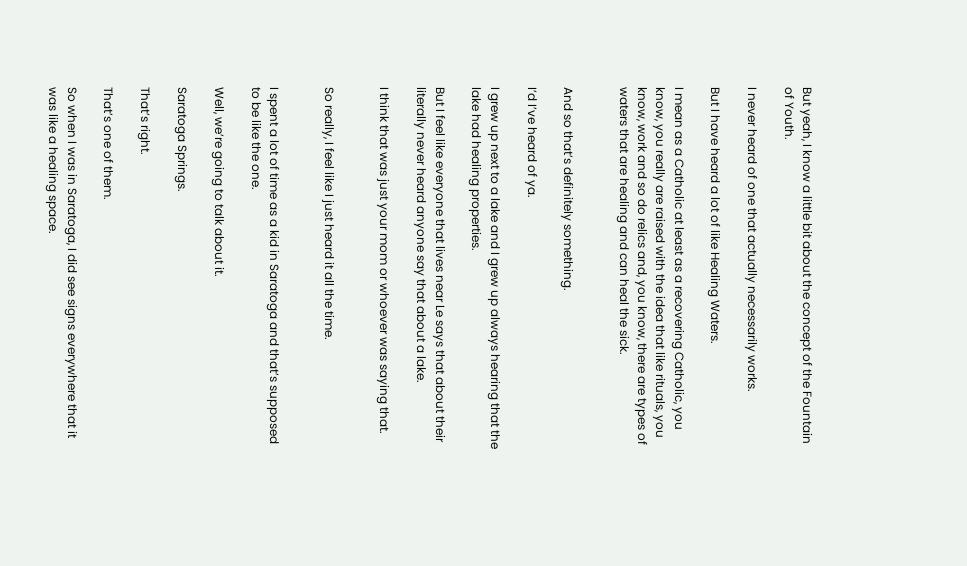But yeah, I know a little bit about the concept of the Fountain of Youth.

I never heard of one that actually necessarily works.

But I have heard a lot of like Healing Waters.

I mean as a Catholic at least as a recovering Catholic, you know, you really are raised with the idea that like rituals, you know, work and so do relics and, you know, there are types of waters that are healing and can heal the sick.


And so that’s definitely something.

I’d I’ve heard of ya.

I grew up next to a lake and I grew up always hearing that the lake had healing properties.

But I feel like everyone that lives near Le says that about their literally never heard anyone say that about a lake.

I think that was just your mom or whoever was saying that.


So really, I feel like I just heard it all the time.


I spent a lot of time as a kid in Saratoga and that’s supposed to be like the one.

Well, we’re going to talk about it.

Saratoga Springs.

That’s right.

That’s one of them.

So when I was in Saratoga, I did see signs everywhere that it was like a healing space.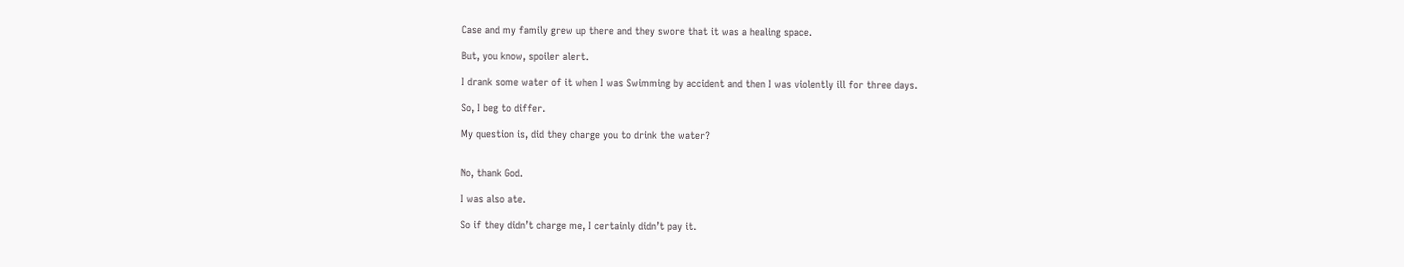Case and my family grew up there and they swore that it was a healing space.

But, you know, spoiler alert.

I drank some water of it when I was Swimming by accident and then I was violently ill for three days.

So, I beg to differ.

My question is, did they charge you to drink the water?


No, thank God.

I was also ate.

So if they didn’t charge me, I certainly didn’t pay it.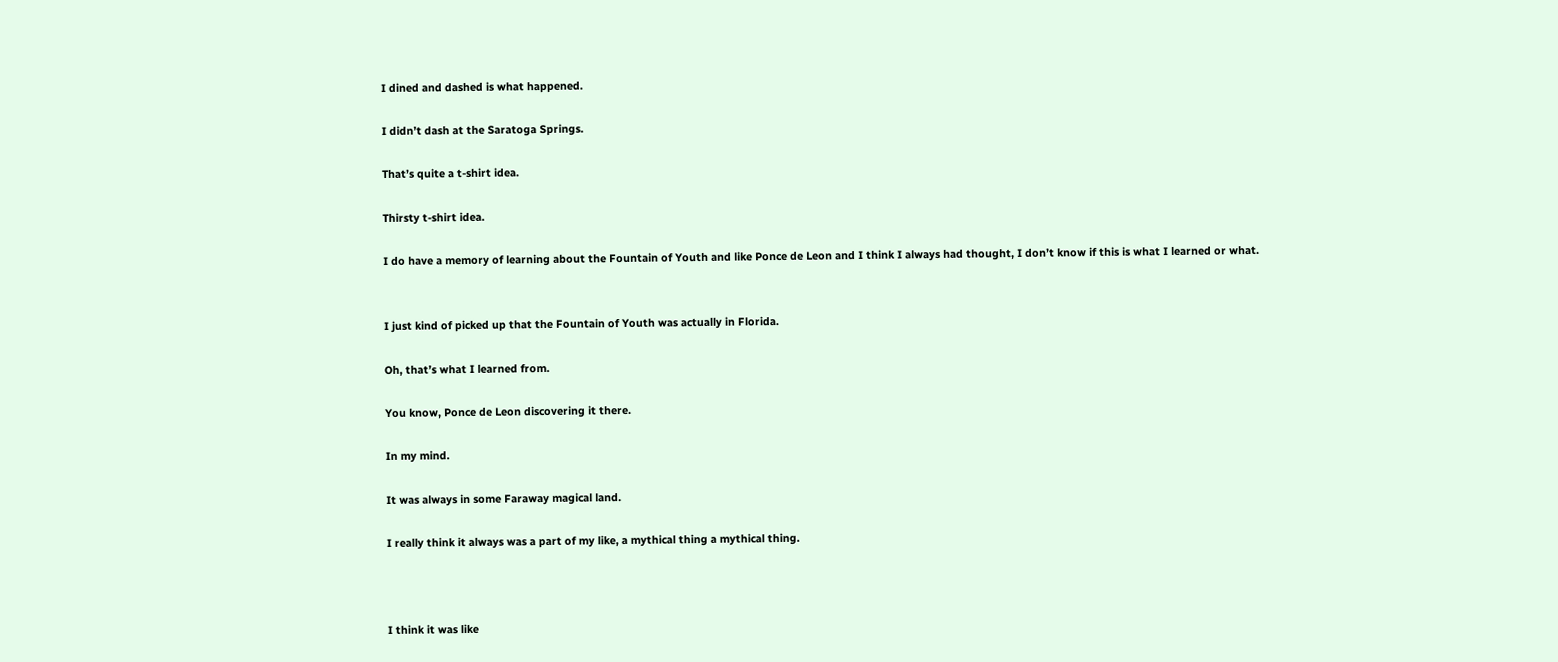I dined and dashed is what happened.

I didn’t dash at the Saratoga Springs.

That’s quite a t-shirt idea.

Thirsty t-shirt idea.

I do have a memory of learning about the Fountain of Youth and like Ponce de Leon and I think I always had thought, I don’t know if this is what I learned or what.


I just kind of picked up that the Fountain of Youth was actually in Florida.

Oh, that’s what I learned from.

You know, Ponce de Leon discovering it there.

In my mind.

It was always in some Faraway magical land.

I really think it always was a part of my like, a mythical thing a mythical thing.



I think it was like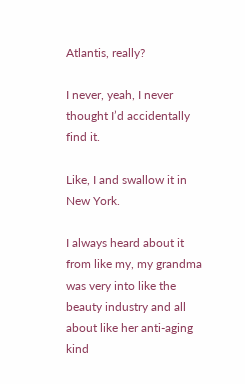Atlantis, really?

I never, yeah, I never thought I’d accidentally find it.

Like, I and swallow it in New York.

I always heard about it from like my, my grandma was very into like the beauty industry and all about like her anti-aging kind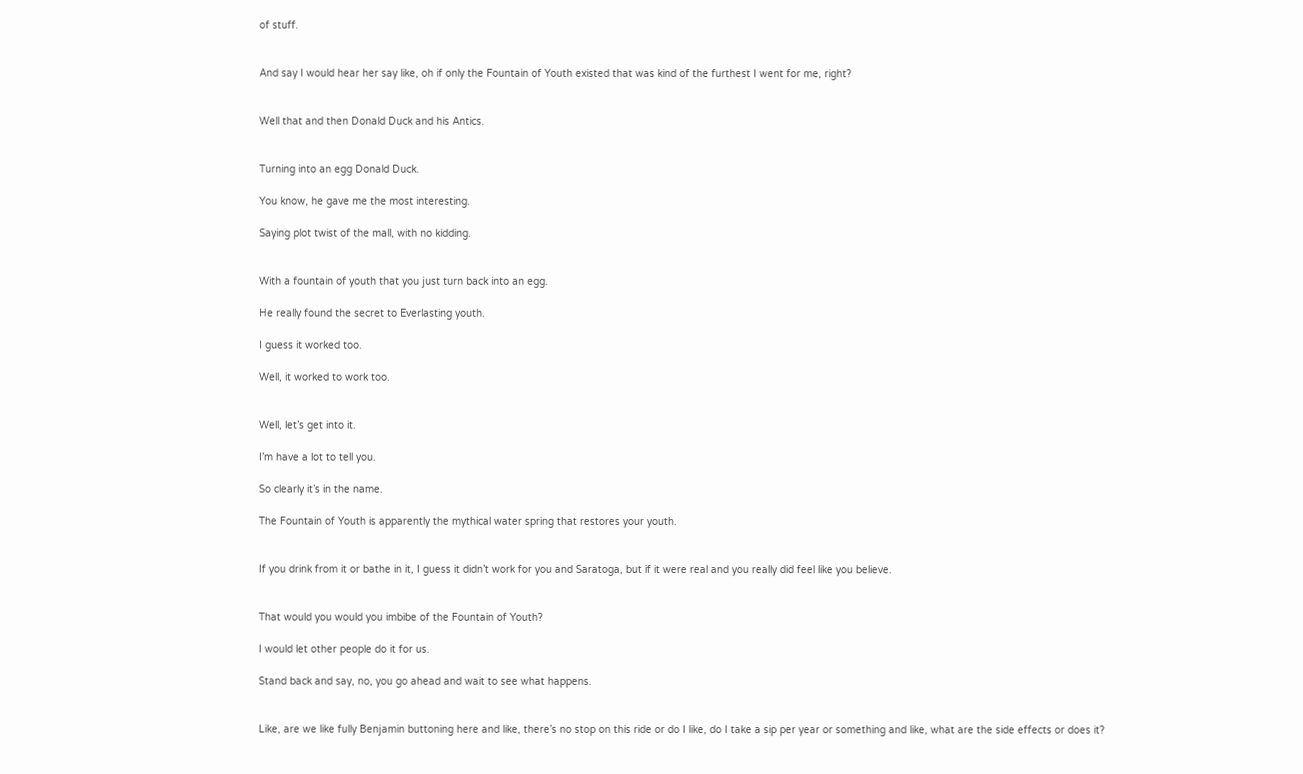of stuff.


And say I would hear her say like, oh if only the Fountain of Youth existed that was kind of the furthest I went for me, right?


Well that and then Donald Duck and his Antics.


Turning into an egg Donald Duck.

You know, he gave me the most interesting.

Saying plot twist of the mall, with no kidding.


With a fountain of youth that you just turn back into an egg.

He really found the secret to Everlasting youth.

I guess it worked too.

Well, it worked to work too.


Well, let’s get into it.

I’m have a lot to tell you.

So clearly it’s in the name.

The Fountain of Youth is apparently the mythical water spring that restores your youth.


If you drink from it or bathe in it, I guess it didn’t work for you and Saratoga, but if it were real and you really did feel like you believe.


That would you would you imbibe of the Fountain of Youth?

I would let other people do it for us.

Stand back and say, no, you go ahead and wait to see what happens.


Like, are we like fully Benjamin buttoning here and like, there’s no stop on this ride or do I like, do I take a sip per year or something and like, what are the side effects or does it?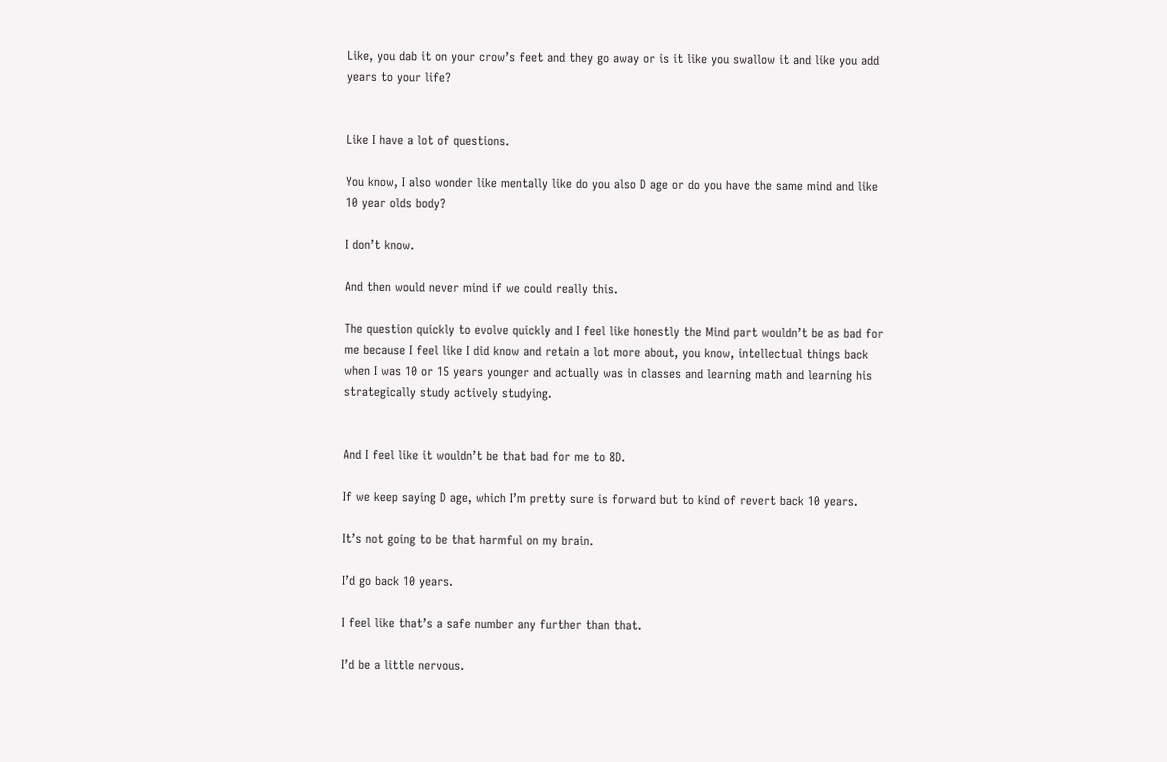Like, you dab it on your crow’s feet and they go away or is it like you swallow it and like you add years to your life?


Like I have a lot of questions.

You know, I also wonder like mentally like do you also D age or do you have the same mind and like 10 year olds body?

I don’t know.

And then would never mind if we could really this.

The question quickly to evolve quickly and I feel like honestly the Mind part wouldn’t be as bad for me because I feel like I did know and retain a lot more about, you know, intellectual things back when I was 10 or 15 years younger and actually was in classes and learning math and learning his strategically study actively studying.


And I feel like it wouldn’t be that bad for me to 8D.

If we keep saying D age, which I’m pretty sure is forward but to kind of revert back 10 years.

It’s not going to be that harmful on my brain.

I’d go back 10 years.

I feel like that’s a safe number any further than that.

I’d be a little nervous.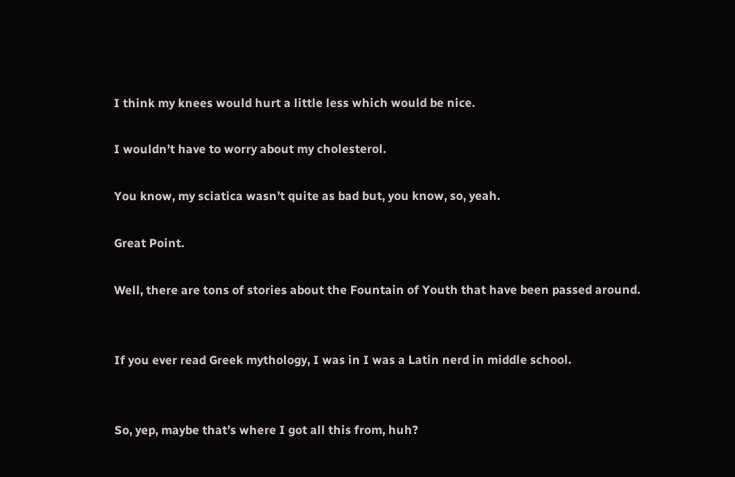I think my knees would hurt a little less which would be nice.

I wouldn’t have to worry about my cholesterol.

You know, my sciatica wasn’t quite as bad but, you know, so, yeah.

Great Point.

Well, there are tons of stories about the Fountain of Youth that have been passed around.


If you ever read Greek mythology, I was in I was a Latin nerd in middle school.


So, yep, maybe that’s where I got all this from, huh?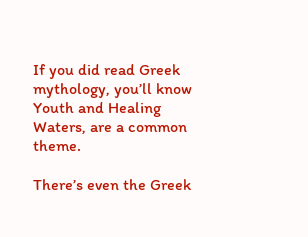If you did read Greek mythology, you’ll know Youth and Healing Waters, are a common theme.

There’s even the Greek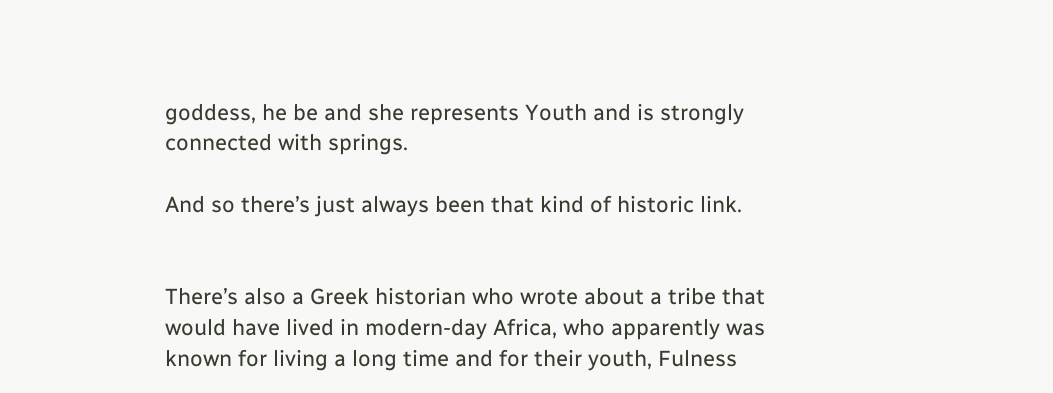goddess, he be and she represents Youth and is strongly connected with springs.

And so there’s just always been that kind of historic link.


There’s also a Greek historian who wrote about a tribe that would have lived in modern-day Africa, who apparently was known for living a long time and for their youth, Fulness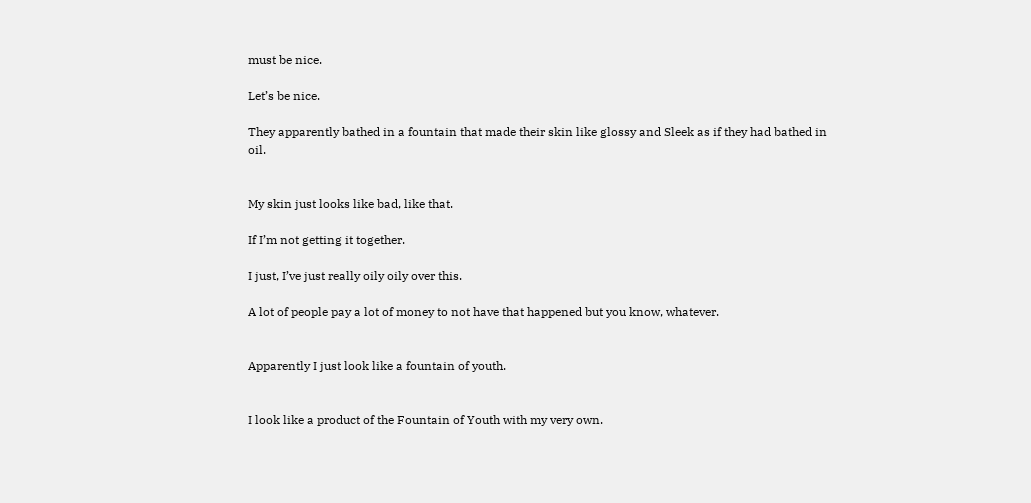must be nice.

Let’s be nice.

They apparently bathed in a fountain that made their skin like glossy and Sleek as if they had bathed in oil.


My skin just looks like bad, like that.

If I’m not getting it together.

I just, I’ve just really oily oily over this.

A lot of people pay a lot of money to not have that happened but you know, whatever.


Apparently I just look like a fountain of youth.


I look like a product of the Fountain of Youth with my very own.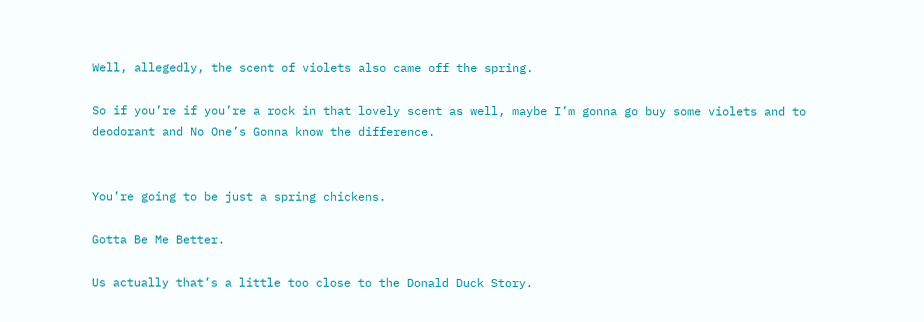Well, allegedly, the scent of violets also came off the spring.

So if you’re if you’re a rock in that lovely scent as well, maybe I’m gonna go buy some violets and to deodorant and No One’s Gonna know the difference.


You’re going to be just a spring chickens.

Gotta Be Me Better.

Us actually that’s a little too close to the Donald Duck Story.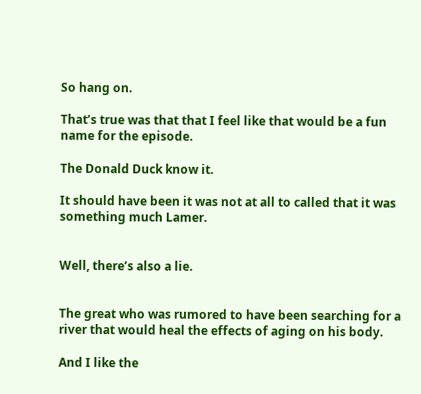So hang on.

That’s true was that that I feel like that would be a fun name for the episode.

The Donald Duck know it.

It should have been it was not at all to called that it was something much Lamer.


Well, there’s also a lie.


The great who was rumored to have been searching for a river that would heal the effects of aging on his body.

And I like the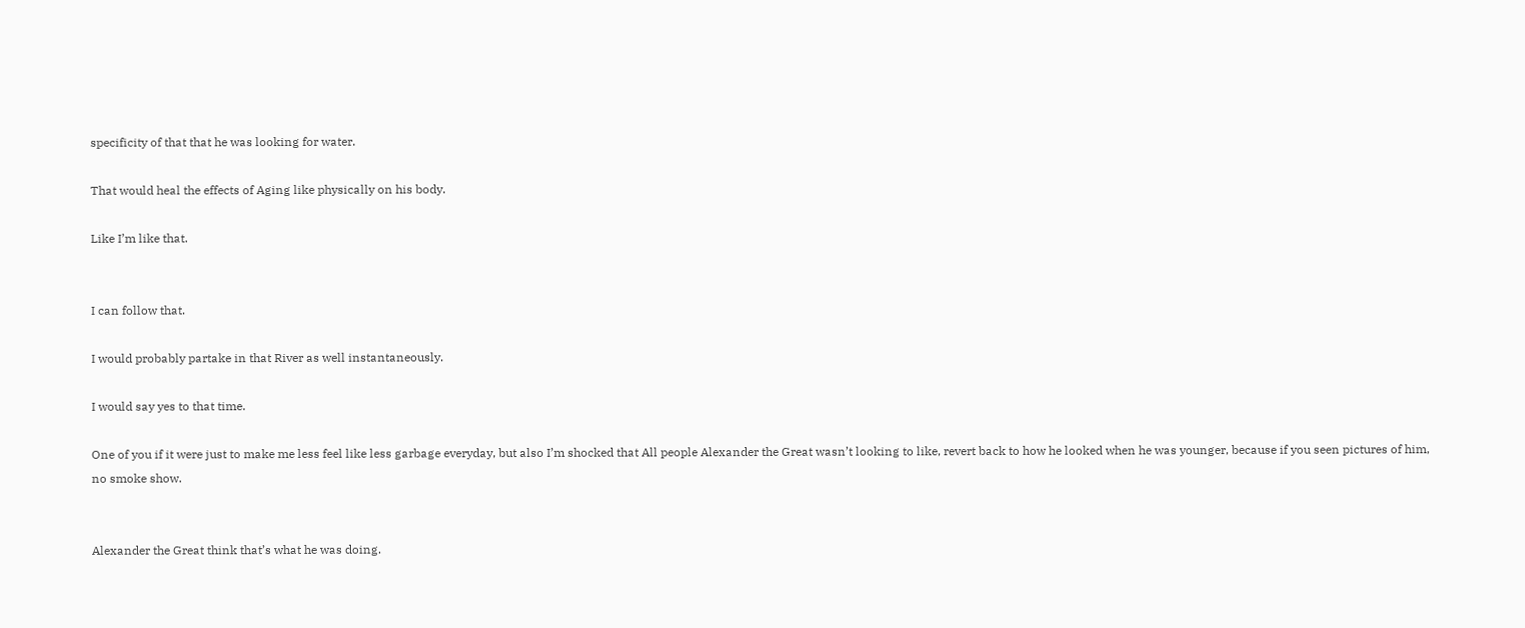specificity of that that he was looking for water.

That would heal the effects of Aging like physically on his body.

Like I’m like that.


I can follow that.

I would probably partake in that River as well instantaneously.

I would say yes to that time.

One of you if it were just to make me less feel like less garbage everyday, but also I’m shocked that All people Alexander the Great wasn’t looking to like, revert back to how he looked when he was younger, because if you seen pictures of him, no smoke show.


Alexander the Great think that’s what he was doing.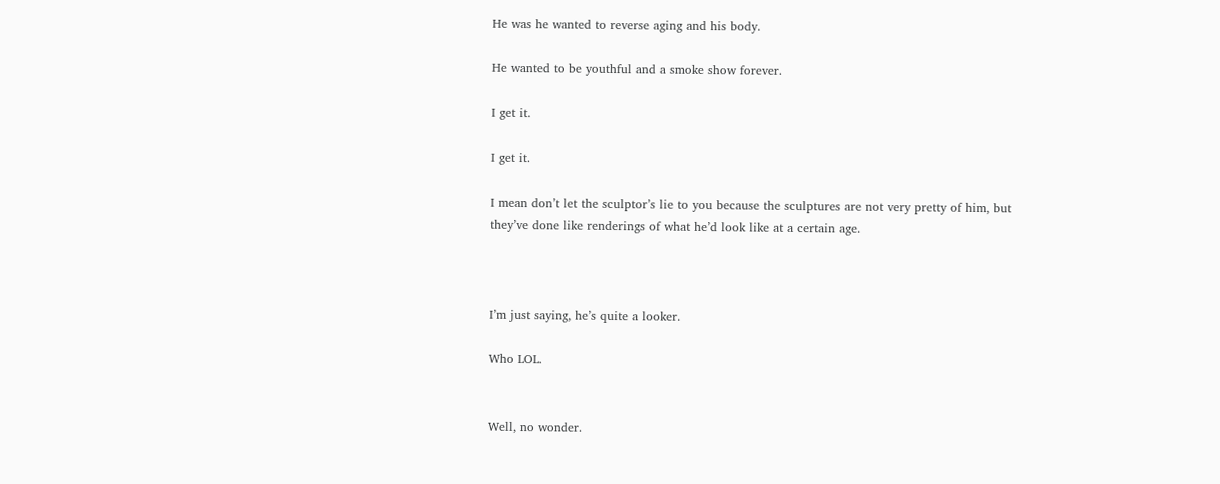He was he wanted to reverse aging and his body.

He wanted to be youthful and a smoke show forever.

I get it.

I get it.

I mean don’t let the sculptor’s lie to you because the sculptures are not very pretty of him, but they’ve done like renderings of what he’d look like at a certain age.



I’m just saying, he’s quite a looker.

Who LOL.


Well, no wonder.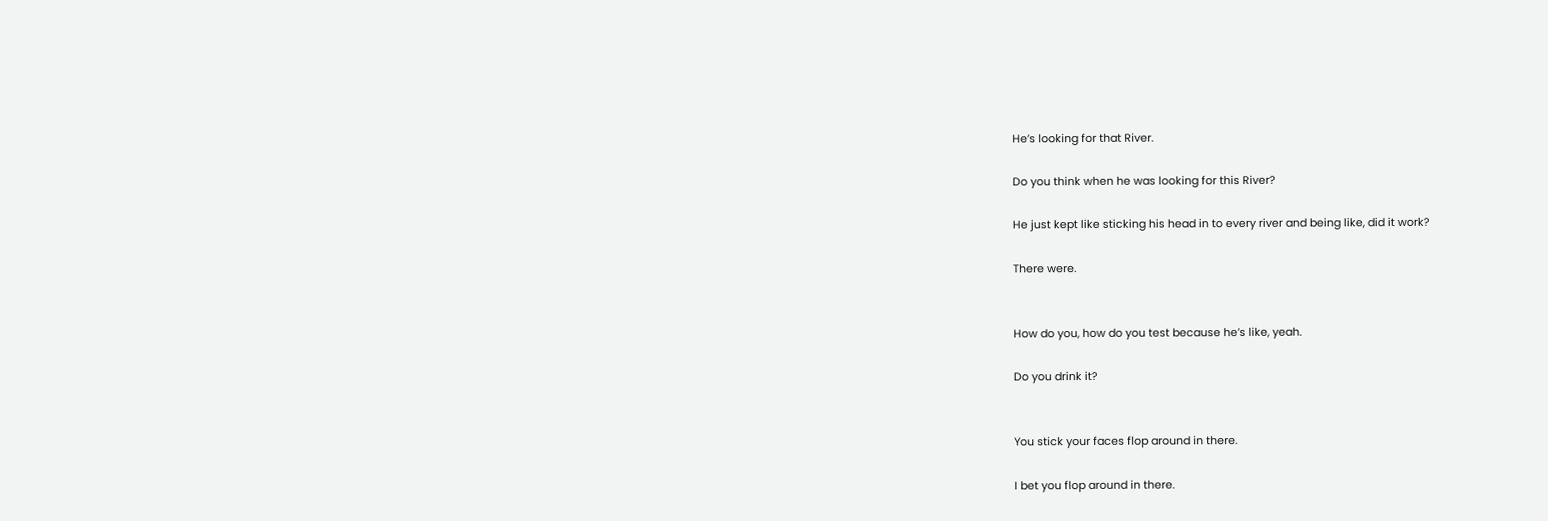He’s looking for that River.

Do you think when he was looking for this River?

He just kept like sticking his head in to every river and being like, did it work?

There were.


How do you, how do you test because he’s like, yeah.

Do you drink it?


You stick your faces flop around in there.

I bet you flop around in there.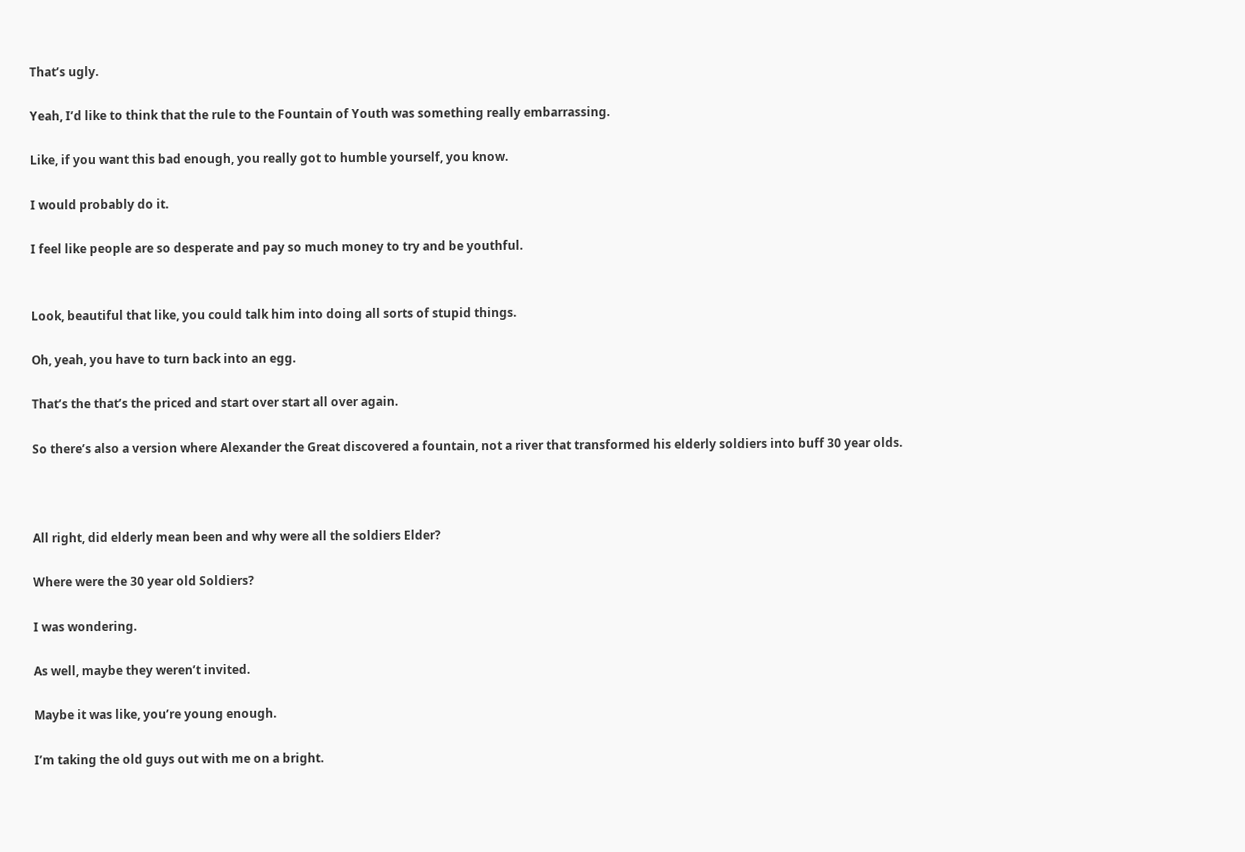That’s ugly.

Yeah, I’d like to think that the rule to the Fountain of Youth was something really embarrassing.

Like, if you want this bad enough, you really got to humble yourself, you know.

I would probably do it.

I feel like people are so desperate and pay so much money to try and be youthful.


Look, beautiful that like, you could talk him into doing all sorts of stupid things.

Oh, yeah, you have to turn back into an egg.

That’s the that’s the priced and start over start all over again.

So there’s also a version where Alexander the Great discovered a fountain, not a river that transformed his elderly soldiers into buff 30 year olds.



All right, did elderly mean been and why were all the soldiers Elder?

Where were the 30 year old Soldiers?

I was wondering.

As well, maybe they weren’t invited.

Maybe it was like, you’re young enough.

I’m taking the old guys out with me on a bright.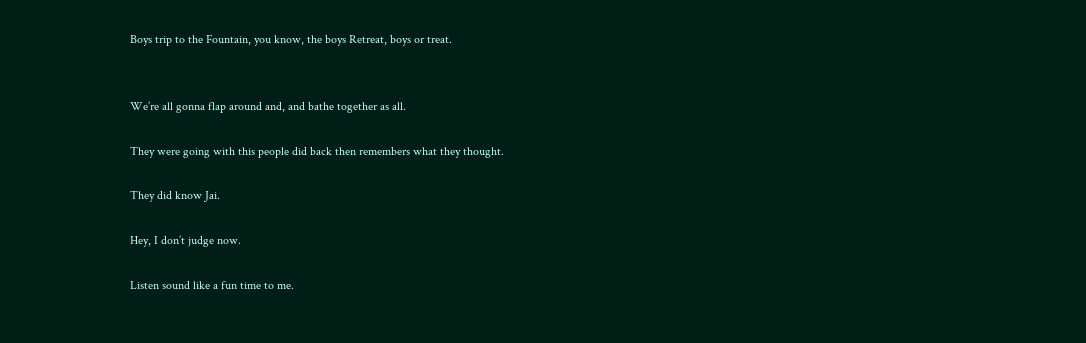Boys trip to the Fountain, you know, the boys Retreat, boys or treat.


We’re all gonna flap around and, and bathe together as all.

They were going with this people did back then remembers what they thought.

They did know Jai.

Hey, I don’t judge now.

Listen sound like a fun time to me.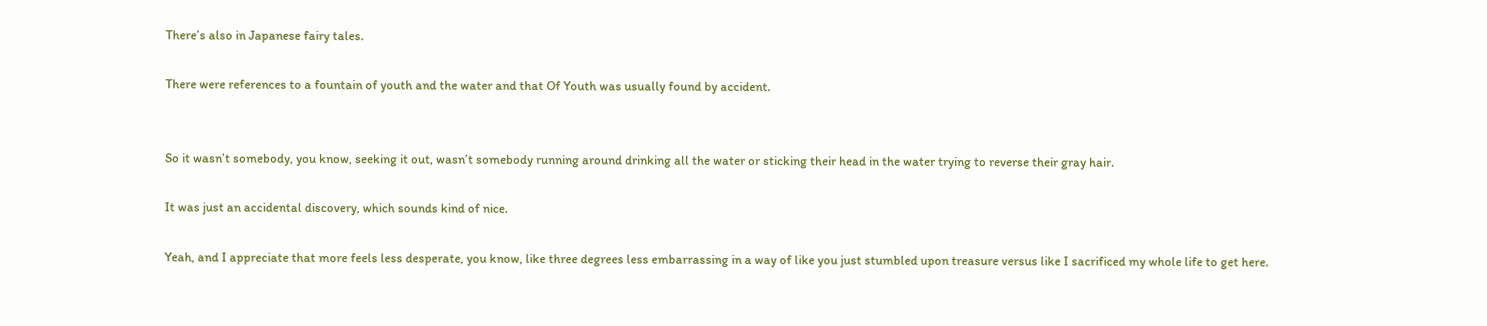There’s also in Japanese fairy tales.

There were references to a fountain of youth and the water and that Of Youth was usually found by accident.


So it wasn’t somebody, you know, seeking it out, wasn’t somebody running around drinking all the water or sticking their head in the water trying to reverse their gray hair.

It was just an accidental discovery, which sounds kind of nice.

Yeah, and I appreciate that more feels less desperate, you know, like three degrees less embarrassing in a way of like you just stumbled upon treasure versus like I sacrificed my whole life to get here.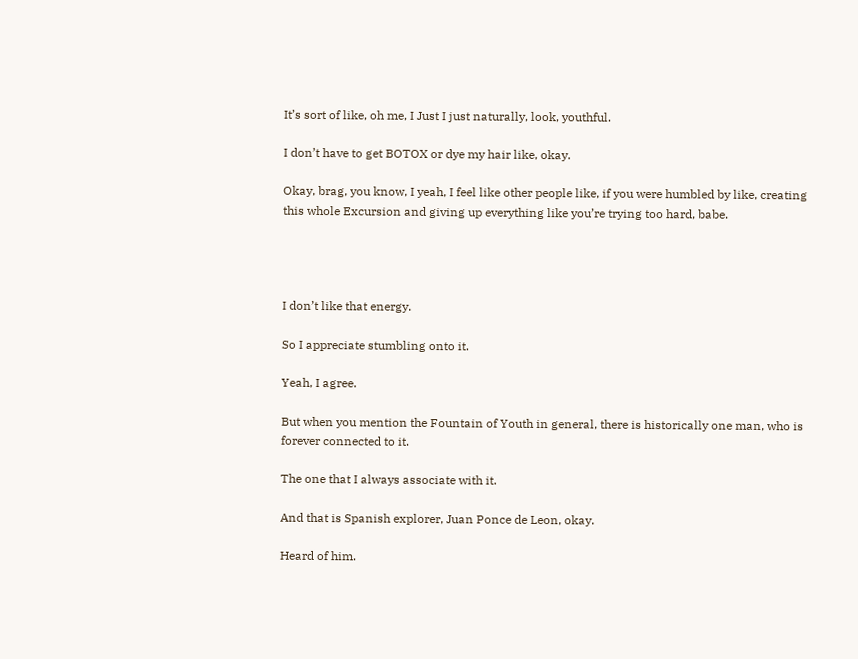It’s sort of like, oh me, I Just I just naturally, look, youthful.

I don’t have to get BOTOX or dye my hair like, okay.

Okay, brag, you know, I yeah, I feel like other people like, if you were humbled by like, creating this whole Excursion and giving up everything like you’re trying too hard, babe.




I don’t like that energy.

So I appreciate stumbling onto it.

Yeah, I agree.

But when you mention the Fountain of Youth in general, there is historically one man, who is forever connected to it.

The one that I always associate with it.

And that is Spanish explorer, Juan Ponce de Leon, okay.

Heard of him.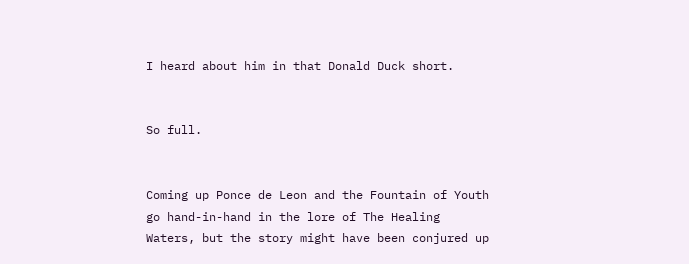I heard about him in that Donald Duck short.


So full.


Coming up Ponce de Leon and the Fountain of Youth go hand-in-hand in the lore of The Healing Waters, but the story might have been conjured up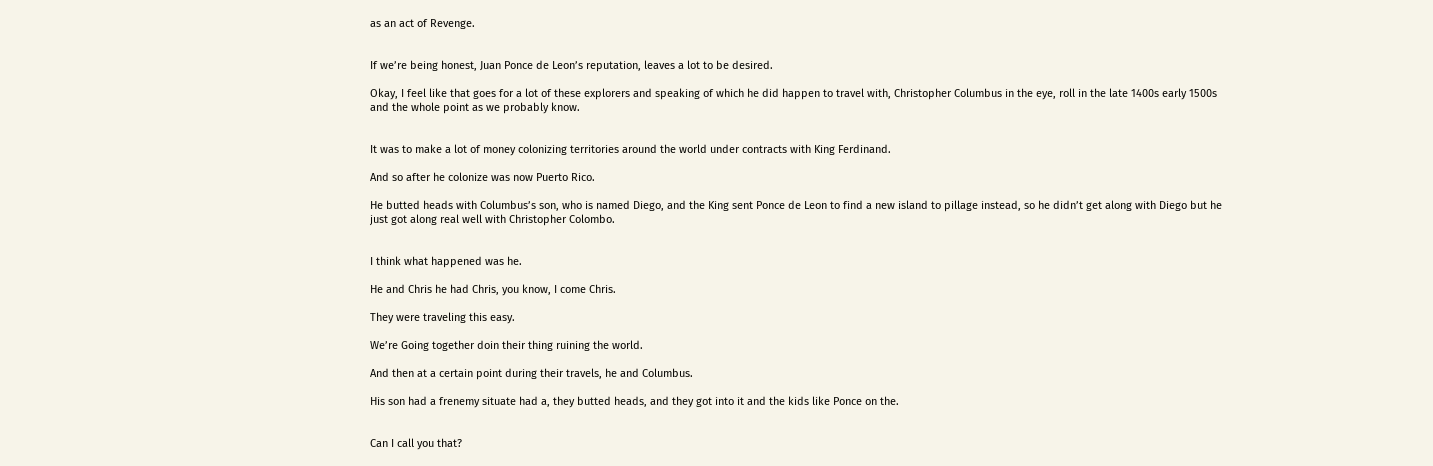as an act of Revenge.


If we’re being honest, Juan Ponce de Leon’s reputation, leaves a lot to be desired.

Okay, I feel like that goes for a lot of these explorers and speaking of which he did happen to travel with, Christopher Columbus in the eye, roll in the late 1400s early 1500s and the whole point as we probably know.


It was to make a lot of money colonizing territories around the world under contracts with King Ferdinand.

And so after he colonize was now Puerto Rico.

He butted heads with Columbus’s son, who is named Diego, and the King sent Ponce de Leon to find a new island to pillage instead, so he didn’t get along with Diego but he just got along real well with Christopher Colombo.


I think what happened was he.

He and Chris he had Chris, you know, I come Chris.

They were traveling this easy.

We’re Going together doin their thing ruining the world.

And then at a certain point during their travels, he and Columbus.

His son had a frenemy situate had a, they butted heads, and they got into it and the kids like Ponce on the.


Can I call you that?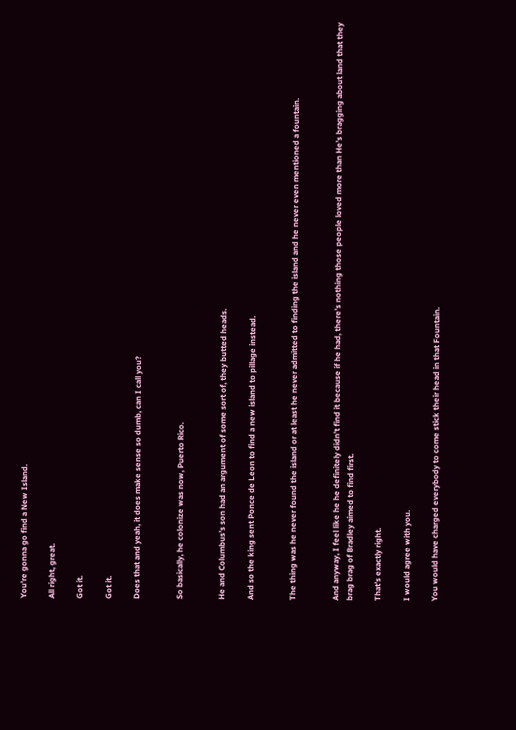You’re gonna go find a New Island.

All right, great.

Got it.

Got it.

Does that and yeah, it does make sense so dumb, can I call you?


So basically, he colonize was now, Puerto Rico.


He and Columbus’s son had an argument of some sort of, they butted heads.

And so the king sent Ponce de Leon to find a new island to pillage instead.


The thing was he never found the island or at least he never admitted to finding the island and he never even mentioned a fountain.


And anyway, I feel like he he definitely didn’t find it because if he had, there’s nothing those people loved more than He’s bragging about land that they brag brag of Bradley aimed to find first.

That’s exactly right.

I would agree with you.

You would have charged everybody to come stick their head in that Fountain.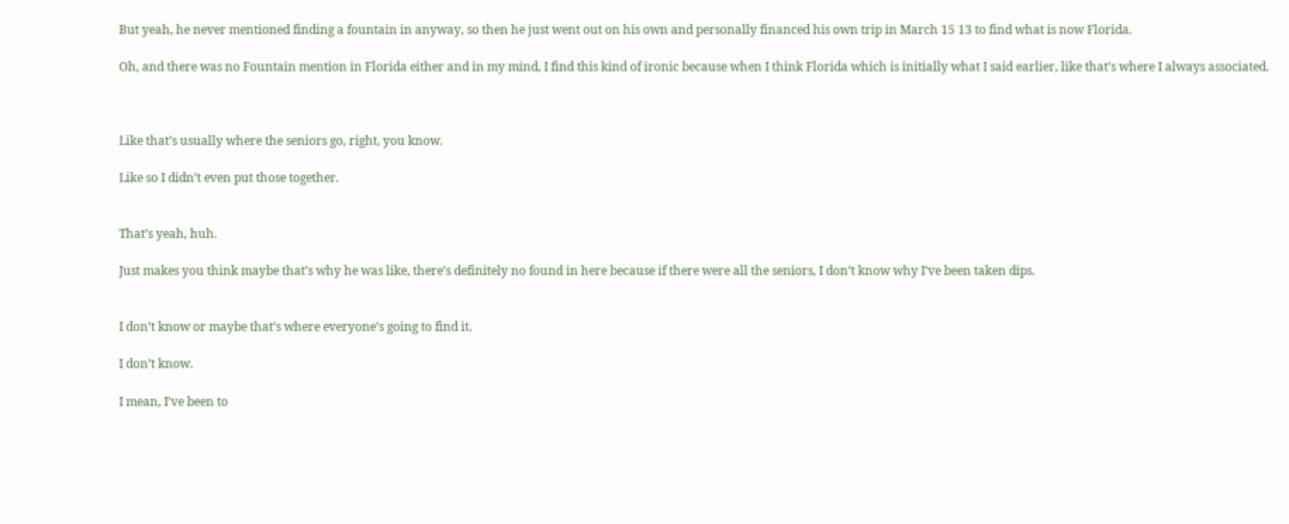But yeah, he never mentioned finding a fountain in anyway, so then he just went out on his own and personally financed his own trip in March 15 13 to find what is now Florida.

Oh, and there was no Fountain mention in Florida either and in my mind, I find this kind of ironic because when I think Florida which is initially what I said earlier, like that’s where I always associated.



Like that’s usually where the seniors go, right, you know.

Like so I didn’t even put those together.


That’s yeah, huh.

Just makes you think maybe that’s why he was like, there’s definitely no found in here because if there were all the seniors, I don’t know why I’ve been taken dips.


I don’t know or maybe that’s where everyone’s going to find it.

I don’t know.

I mean, I’ve been to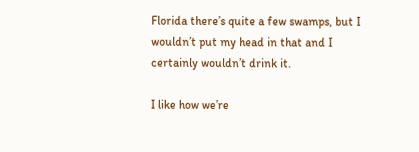Florida there’s quite a few swamps, but I wouldn’t put my head in that and I certainly wouldn’t drink it.

I like how we’re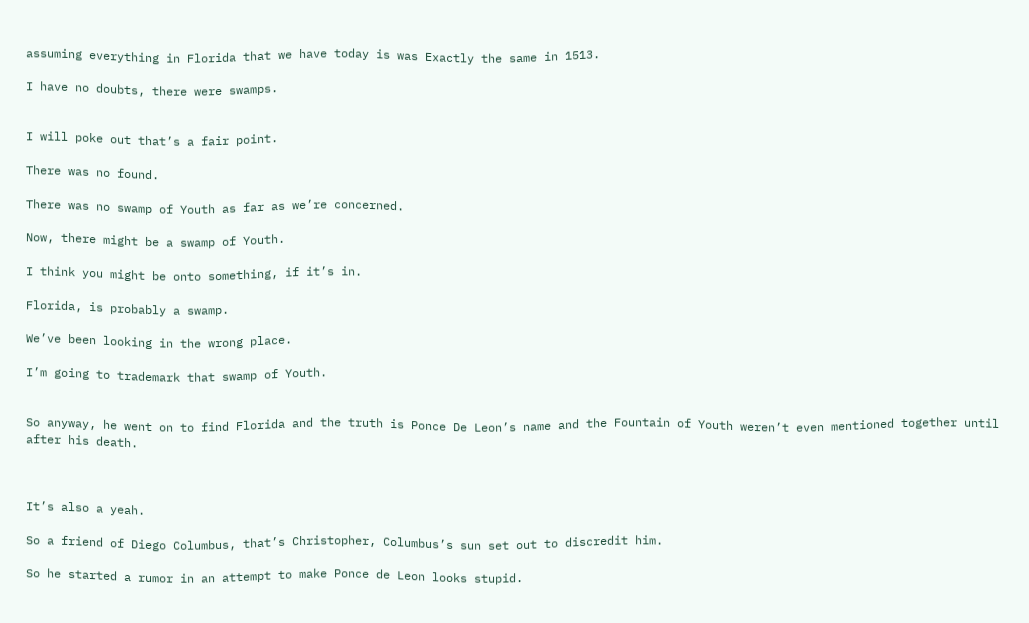assuming everything in Florida that we have today is was Exactly the same in 1513.

I have no doubts, there were swamps.


I will poke out that’s a fair point.

There was no found.

There was no swamp of Youth as far as we’re concerned.

Now, there might be a swamp of Youth.

I think you might be onto something, if it’s in.

Florida, is probably a swamp.

We’ve been looking in the wrong place.

I’m going to trademark that swamp of Youth.


So anyway, he went on to find Florida and the truth is Ponce De Leon’s name and the Fountain of Youth weren’t even mentioned together until after his death.



It’s also a yeah.

So a friend of Diego Columbus, that’s Christopher, Columbus’s sun set out to discredit him.

So he started a rumor in an attempt to make Ponce de Leon looks stupid.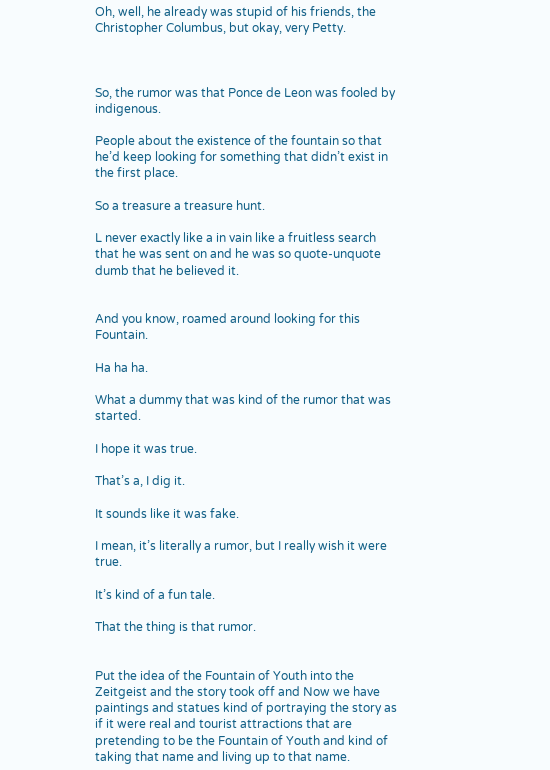Oh, well, he already was stupid of his friends, the Christopher Columbus, but okay, very Petty.



So, the rumor was that Ponce de Leon was fooled by indigenous.

People about the existence of the fountain so that he’d keep looking for something that didn’t exist in the first place.

So a treasure a treasure hunt.

L never exactly like a in vain like a fruitless search that he was sent on and he was so quote-unquote dumb that he believed it.


And you know, roamed around looking for this Fountain.

Ha ha ha.

What a dummy that was kind of the rumor that was started.

I hope it was true.

That’s a, I dig it.

It sounds like it was fake.

I mean, it’s literally a rumor, but I really wish it were true.

It’s kind of a fun tale.

That the thing is that rumor.


Put the idea of the Fountain of Youth into the Zeitgeist and the story took off and Now we have paintings and statues kind of portraying the story as if it were real and tourist attractions that are pretending to be the Fountain of Youth and kind of taking that name and living up to that name.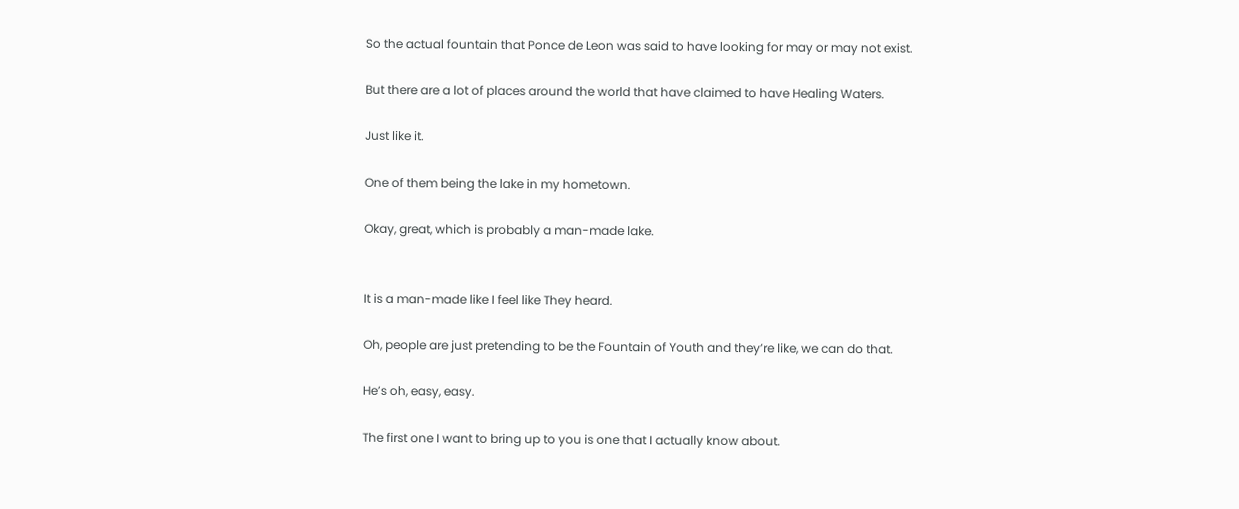So the actual fountain that Ponce de Leon was said to have looking for may or may not exist.

But there are a lot of places around the world that have claimed to have Healing Waters.

Just like it.

One of them being the lake in my hometown.

Okay, great, which is probably a man-made lake.


It is a man-made like I feel like They heard.

Oh, people are just pretending to be the Fountain of Youth and they’re like, we can do that.

He’s oh, easy, easy.

The first one I want to bring up to you is one that I actually know about.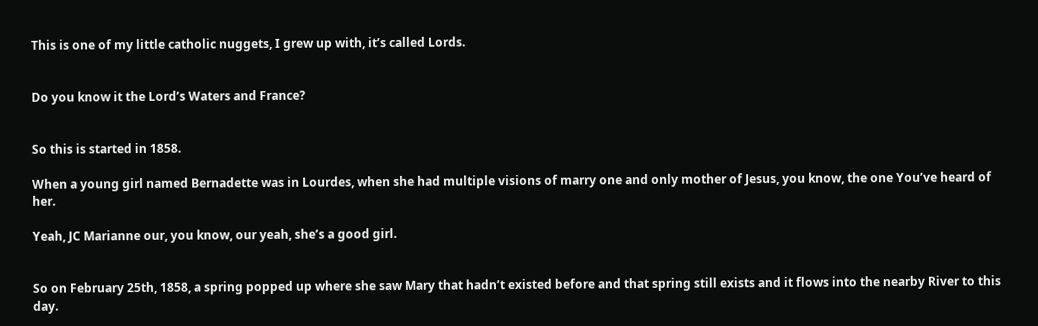This is one of my little catholic nuggets, I grew up with, it’s called Lords.


Do you know it the Lord’s Waters and France?


So this is started in 1858.

When a young girl named Bernadette was in Lourdes, when she had multiple visions of marry one and only mother of Jesus, you know, the one You’ve heard of her.

Yeah, JC Marianne our, you know, our yeah, she’s a good girl.


So on February 25th, 1858, a spring popped up where she saw Mary that hadn’t existed before and that spring still exists and it flows into the nearby River to this day.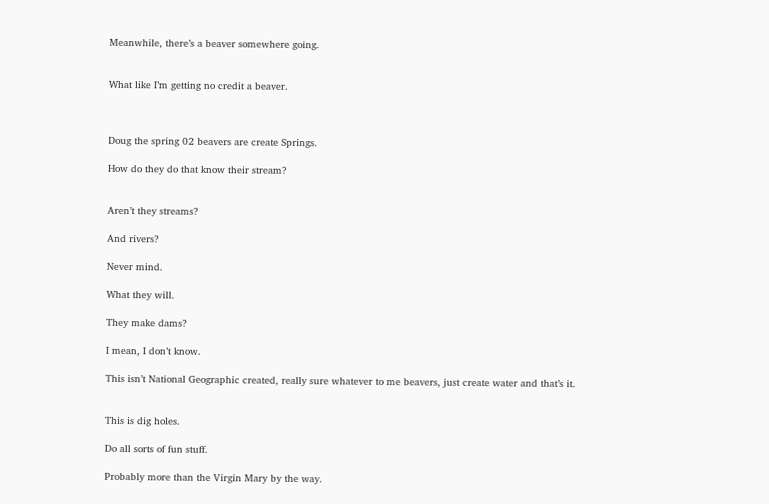Meanwhile, there’s a beaver somewhere going.


What like I’m getting no credit a beaver.



Doug the spring 02 beavers are create Springs.

How do they do that know their stream?


Aren’t they streams?

And rivers?

Never mind.

What they will.

They make dams?

I mean, I don’t know.

This isn’t National Geographic created, really sure whatever to me beavers, just create water and that’s it.


This is dig holes.

Do all sorts of fun stuff.

Probably more than the Virgin Mary by the way.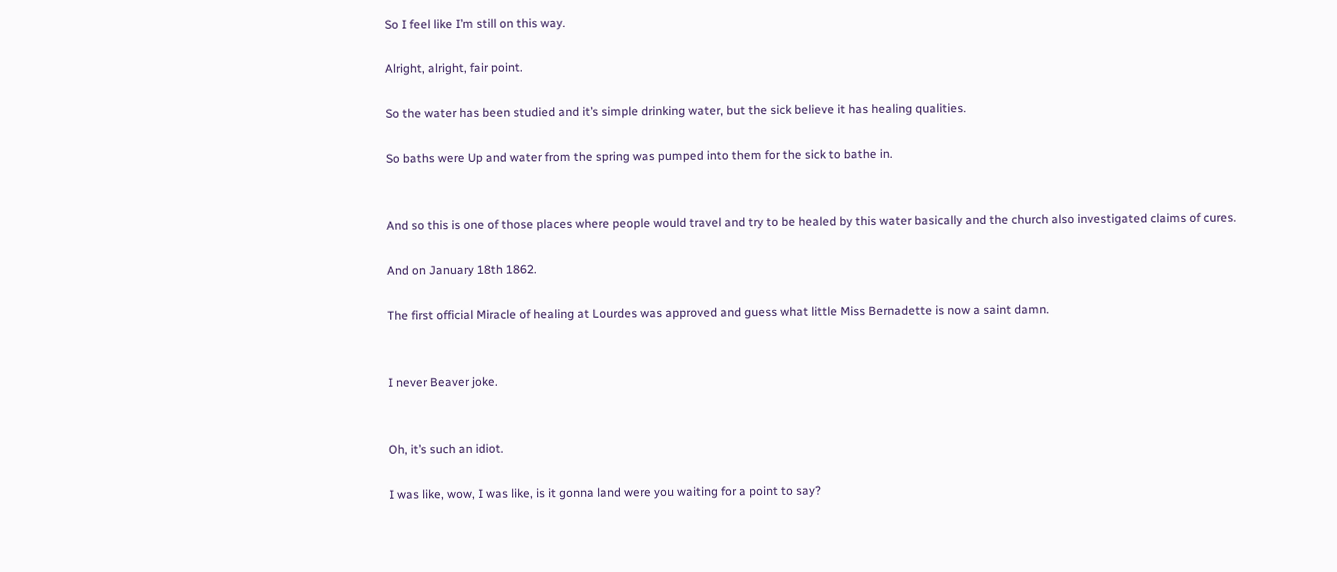So I feel like I’m still on this way.

Alright, alright, fair point.

So the water has been studied and it’s simple drinking water, but the sick believe it has healing qualities.

So baths were Up and water from the spring was pumped into them for the sick to bathe in.


And so this is one of those places where people would travel and try to be healed by this water basically and the church also investigated claims of cures.

And on January 18th 1862.

The first official Miracle of healing at Lourdes was approved and guess what little Miss Bernadette is now a saint damn.


I never Beaver joke.


Oh, it’s such an idiot.

I was like, wow, I was like, is it gonna land were you waiting for a point to say?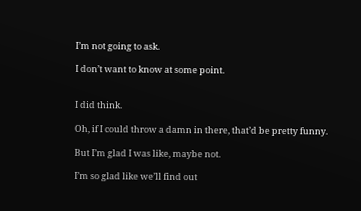I’m not going to ask.

I don’t want to know at some point.


I did think.

Oh, if I could throw a damn in there, that’d be pretty funny.

But I’m glad I was like, maybe not.

I’m so glad like we’ll find out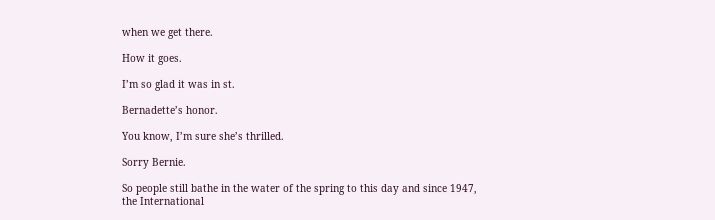when we get there.

How it goes.

I’m so glad it was in st.

Bernadette’s honor.

You know, I’m sure she’s thrilled.

Sorry Bernie.

So people still bathe in the water of the spring to this day and since 1947, the International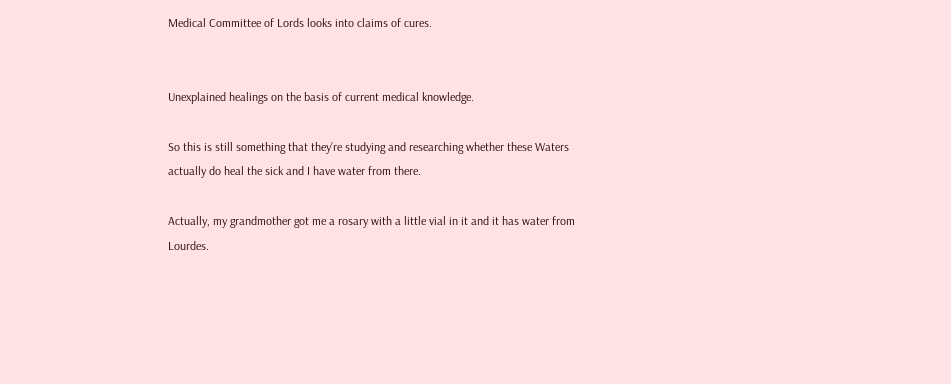Medical Committee of Lords looks into claims of cures.


Unexplained healings on the basis of current medical knowledge.

So this is still something that they’re studying and researching whether these Waters actually do heal the sick and I have water from there.

Actually, my grandmother got me a rosary with a little vial in it and it has water from Lourdes.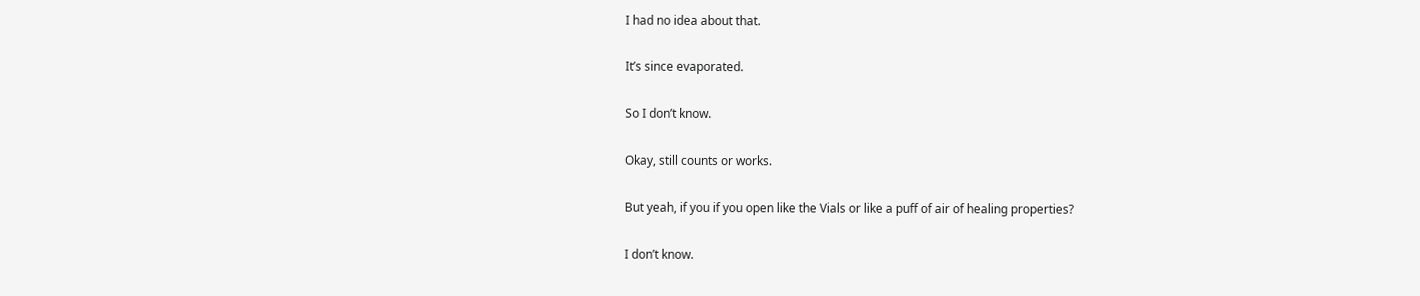I had no idea about that.

It’s since evaporated.

So I don’t know.

Okay, still counts or works.

But yeah, if you if you open like the Vials or like a puff of air of healing properties?

I don’t know.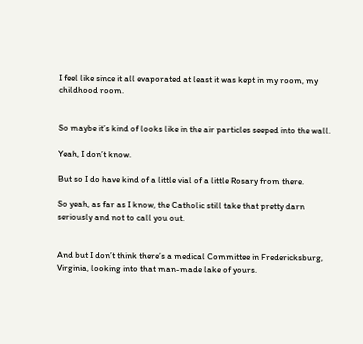I feel like since it all evaporated at least it was kept in my room, my childhood room.


So maybe it’s kind of looks like in the air particles seeped into the wall.

Yeah, I don’t know.

But so I do have kind of a little vial of a little Rosary from there.

So yeah, as far as I know, the Catholic still take that pretty darn seriously and not to call you out.


And but I don’t think there’s a medical Committee in Fredericksburg, Virginia, looking into that man-made lake of yours.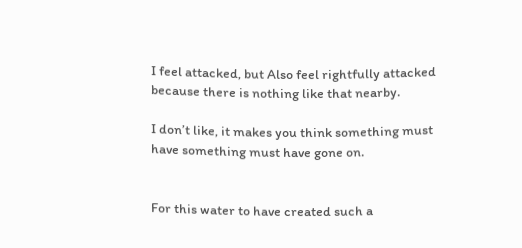I feel attacked, but Also feel rightfully attacked because there is nothing like that nearby.

I don’t like, it makes you think something must have something must have gone on.


For this water to have created such a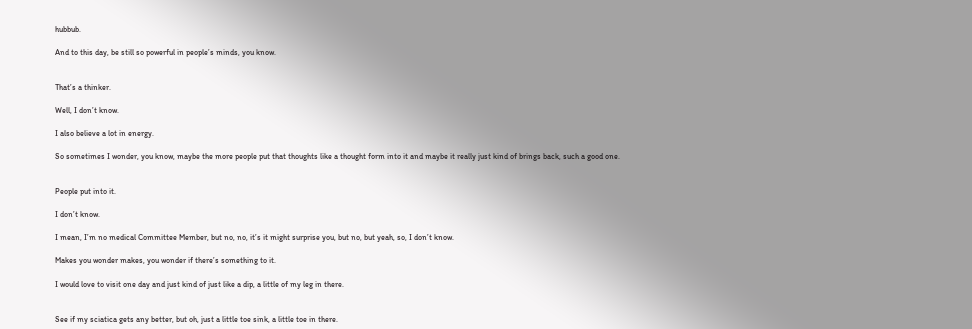hubbub.

And to this day, be still so powerful in people’s minds, you know.


That’s a thinker.

Well, I don’t know.

I also believe a lot in energy.

So sometimes I wonder, you know, maybe the more people put that thoughts like a thought form into it and maybe it really just kind of brings back, such a good one.


People put into it.

I don’t know.

I mean, I’m no medical Committee Member, but no, no, it’s it might surprise you, but no, but yeah, so, I don’t know.

Makes you wonder makes, you wonder if there’s something to it.

I would love to visit one day and just kind of just like a dip, a little of my leg in there.


See if my sciatica gets any better, but oh, just a little toe sink, a little toe in there.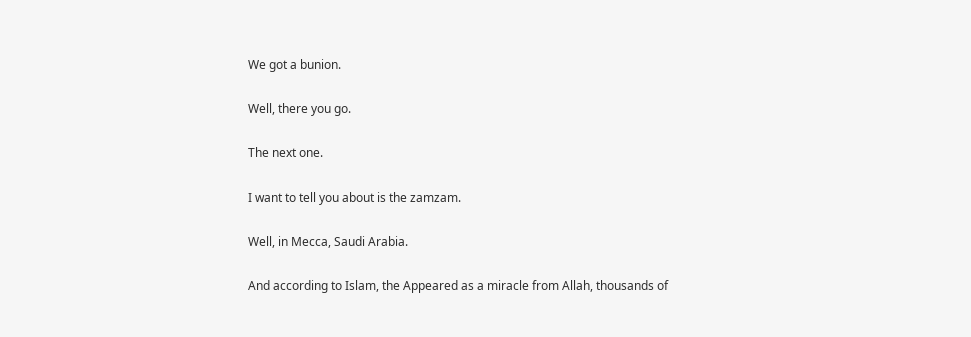We got a bunion.

Well, there you go.

The next one.

I want to tell you about is the zamzam.

Well, in Mecca, Saudi Arabia.

And according to Islam, the Appeared as a miracle from Allah, thousands of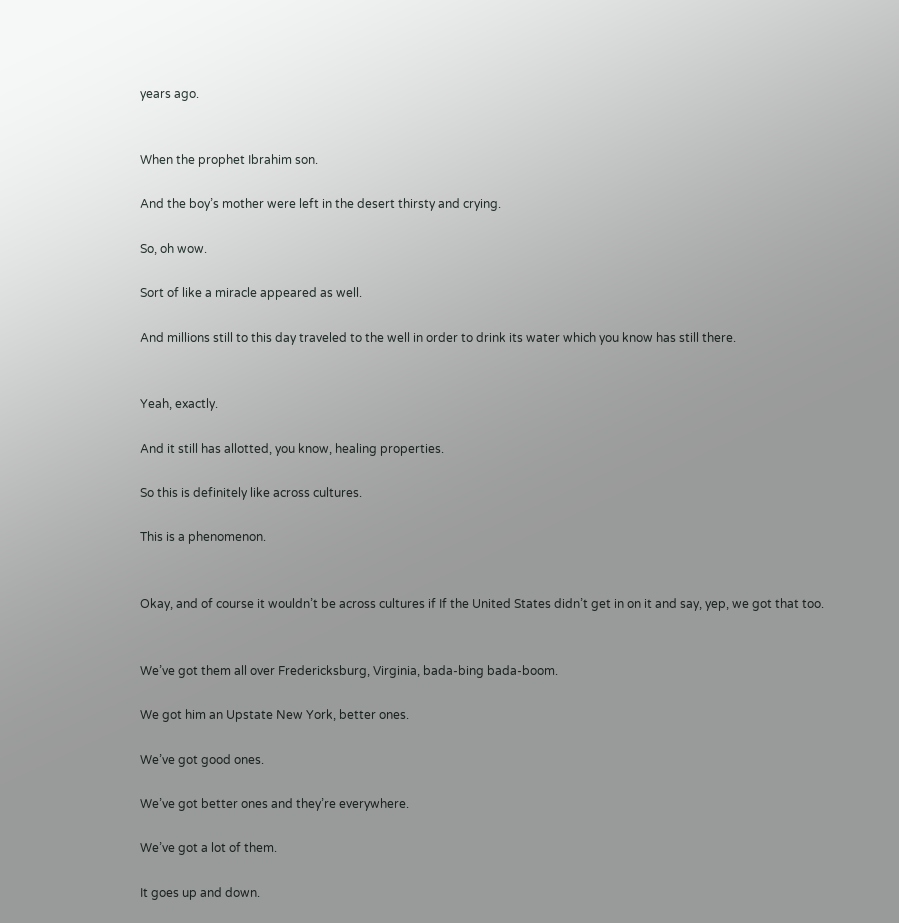years ago.


When the prophet Ibrahim son.

And the boy’s mother were left in the desert thirsty and crying.

So, oh wow.

Sort of like a miracle appeared as well.

And millions still to this day traveled to the well in order to drink its water which you know has still there.


Yeah, exactly.

And it still has allotted, you know, healing properties.

So this is definitely like across cultures.

This is a phenomenon.


Okay, and of course it wouldn’t be across cultures if If the United States didn’t get in on it and say, yep, we got that too.


We’ve got them all over Fredericksburg, Virginia, bada-bing bada-boom.

We got him an Upstate New York, better ones.

We’ve got good ones.

We’ve got better ones and they’re everywhere.

We’ve got a lot of them.

It goes up and down.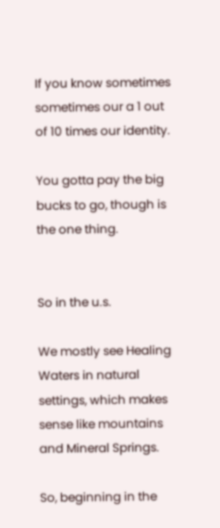If you know sometimes sometimes our a 1 out of 10 times our identity.

You gotta pay the big bucks to go, though is the one thing.


So in the u.s.

We mostly see Healing Waters in natural settings, which makes sense like mountains and Mineral Springs.

So, beginning in the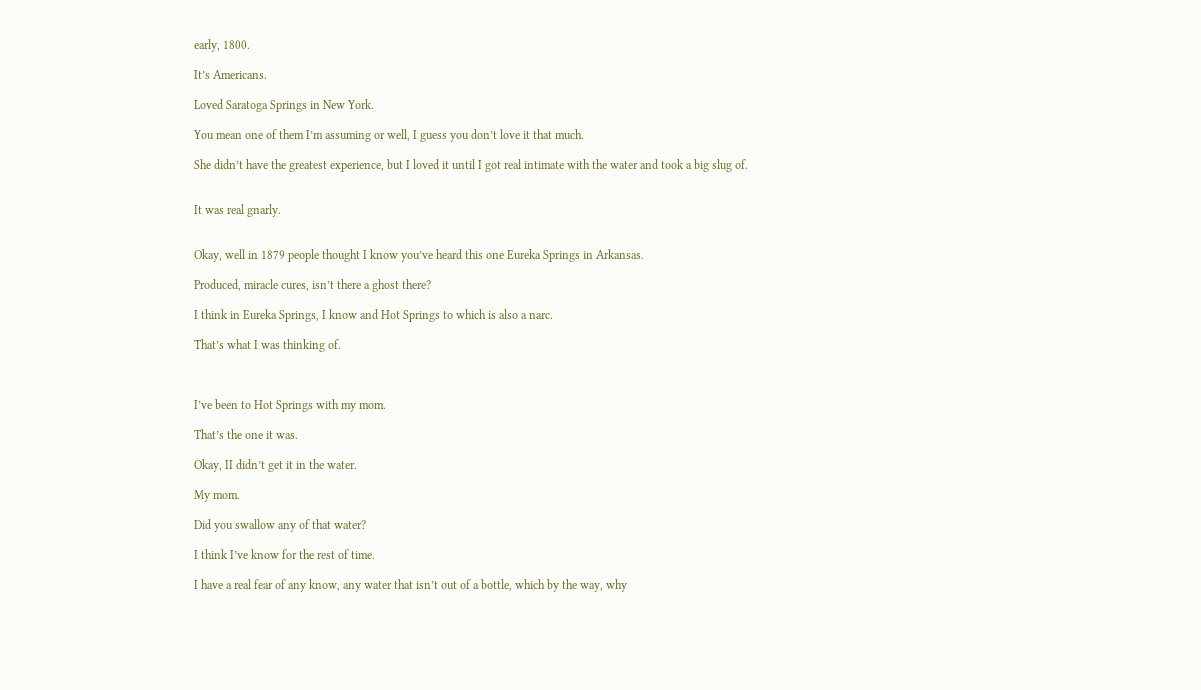early, 1800.

It’s Americans.

Loved Saratoga Springs in New York.

You mean one of them I’m assuming or well, I guess you don’t love it that much.

She didn’t have the greatest experience, but I loved it until I got real intimate with the water and took a big slug of.


It was real gnarly.


Okay, well in 1879 people thought I know you’ve heard this one Eureka Springs in Arkansas.

Produced, miracle cures, isn’t there a ghost there?

I think in Eureka Springs, I know and Hot Springs to which is also a narc.

That’s what I was thinking of.



I’ve been to Hot Springs with my mom.

That’s the one it was.

Okay, II didn’t get it in the water.

My mom.

Did you swallow any of that water?

I think I’ve know for the rest of time.

I have a real fear of any know, any water that isn’t out of a bottle, which by the way, why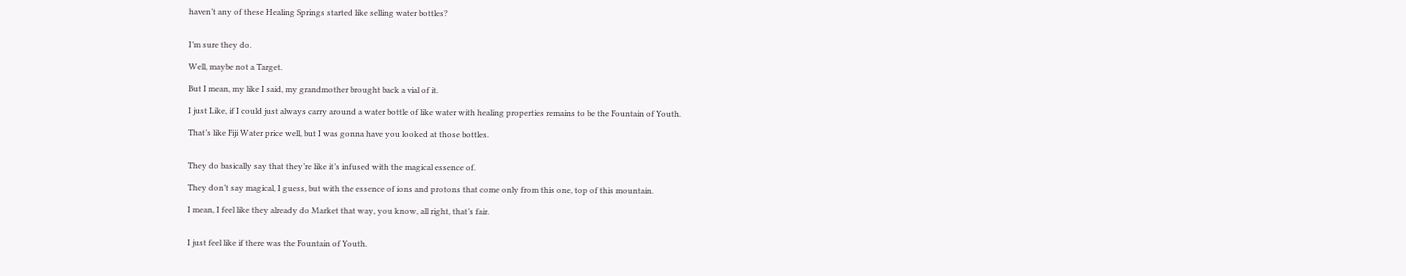haven’t any of these Healing Springs started like selling water bottles?


I’m sure they do.

Well, maybe not a Target.

But I mean, my like I said, my grandmother brought back a vial of it.

I just Like, if I could just always carry around a water bottle of like water with healing properties remains to be the Fountain of Youth.

That’s like Fiji Water price well, but I was gonna have you looked at those bottles.


They do basically say that they’re like it’s infused with the magical essence of.

They don’t say magical, I guess, but with the essence of ions and protons that come only from this one, top of this mountain.

I mean, I feel like they already do Market that way, you know, all right, that’s fair.


I just feel like if there was the Fountain of Youth.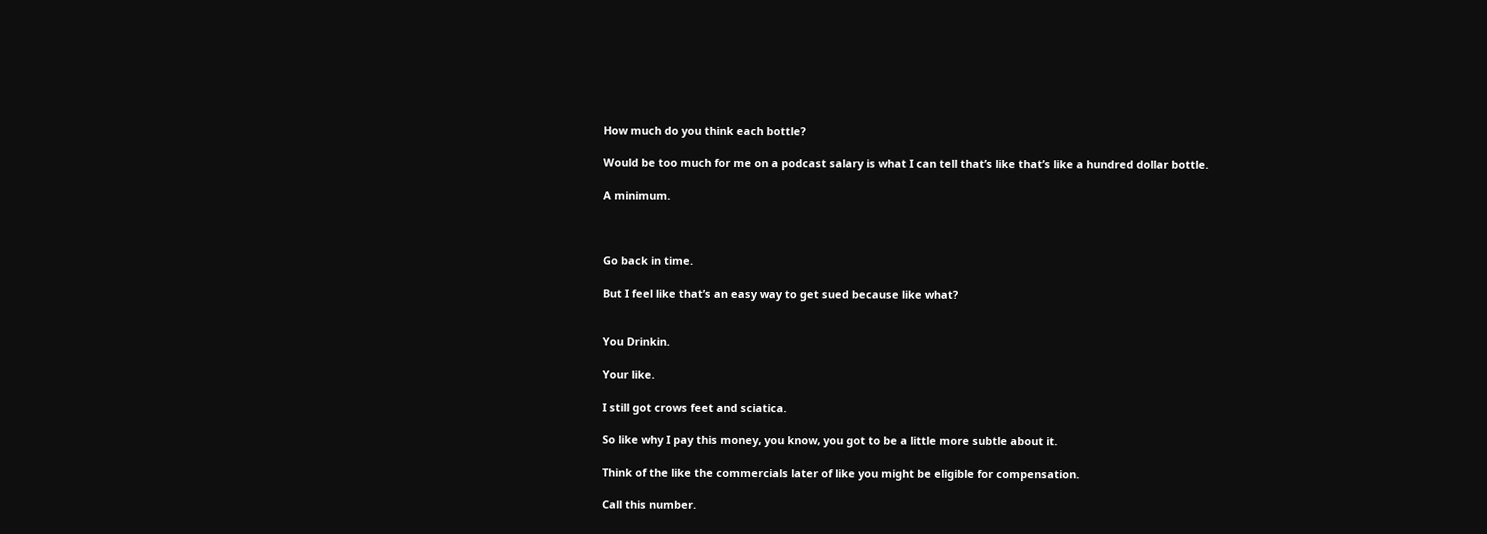How much do you think each bottle?

Would be too much for me on a podcast salary is what I can tell that’s like that’s like a hundred dollar bottle.

A minimum.



Go back in time.

But I feel like that’s an easy way to get sued because like what?


You Drinkin.

Your like.

I still got crows feet and sciatica.

So like why I pay this money, you know, you got to be a little more subtle about it.

Think of the like the commercials later of like you might be eligible for compensation.

Call this number.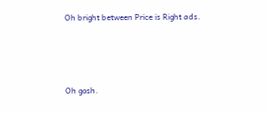Oh bright between Price is Right ads.




Oh gosh.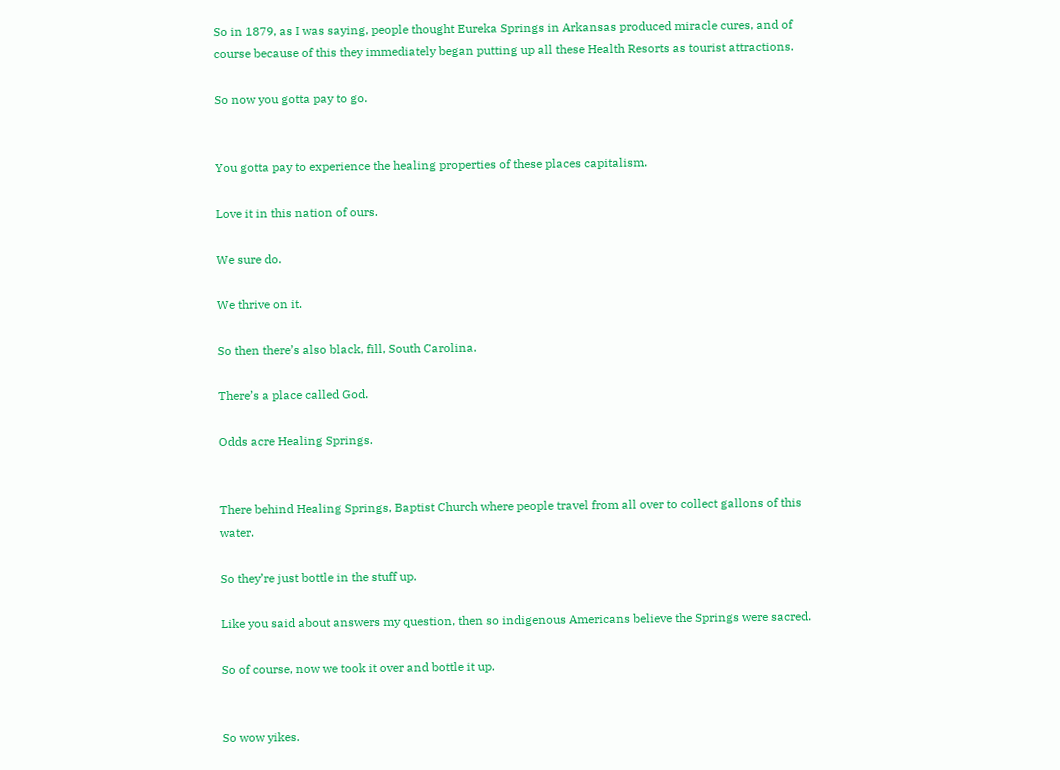So in 1879, as I was saying, people thought Eureka Springs in Arkansas produced miracle cures, and of course because of this they immediately began putting up all these Health Resorts as tourist attractions.

So now you gotta pay to go.


You gotta pay to experience the healing properties of these places capitalism.

Love it in this nation of ours.

We sure do.

We thrive on it.

So then there’s also black, fill, South Carolina.

There’s a place called God.

Odds acre Healing Springs.


There behind Healing Springs, Baptist Church where people travel from all over to collect gallons of this water.

So they’re just bottle in the stuff up.

Like you said about answers my question, then so indigenous Americans believe the Springs were sacred.

So of course, now we took it over and bottle it up.


So wow yikes.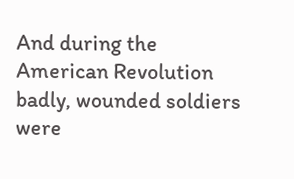And during the American Revolution badly, wounded soldiers were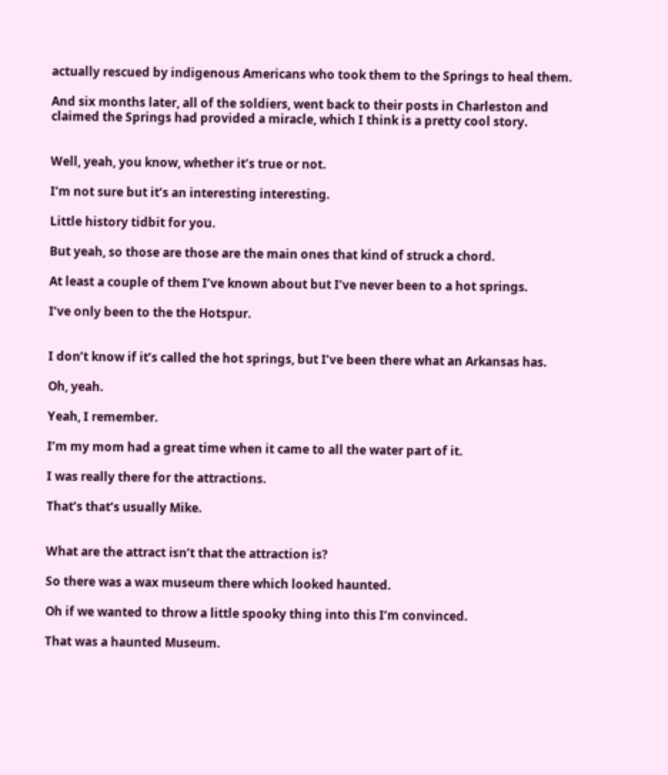actually rescued by indigenous Americans who took them to the Springs to heal them.

And six months later, all of the soldiers, went back to their posts in Charleston and claimed the Springs had provided a miracle, which I think is a pretty cool story.


Well, yeah, you know, whether it’s true or not.

I’m not sure but it’s an interesting interesting.

Little history tidbit for you.

But yeah, so those are those are the main ones that kind of struck a chord.

At least a couple of them I’ve known about but I’ve never been to a hot springs.

I’ve only been to the the Hotspur.


I don’t know if it’s called the hot springs, but I’ve been there what an Arkansas has.

Oh, yeah.

Yeah, I remember.

I’m my mom had a great time when it came to all the water part of it.

I was really there for the attractions.

That’s that’s usually Mike.


What are the attract isn’t that the attraction is?

So there was a wax museum there which looked haunted.

Oh if we wanted to throw a little spooky thing into this I’m convinced.

That was a haunted Museum.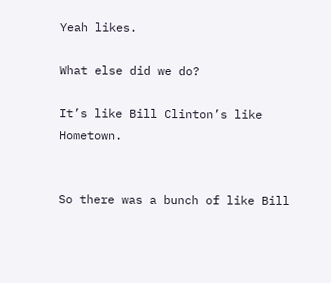Yeah likes.

What else did we do?

It’s like Bill Clinton’s like Hometown.


So there was a bunch of like Bill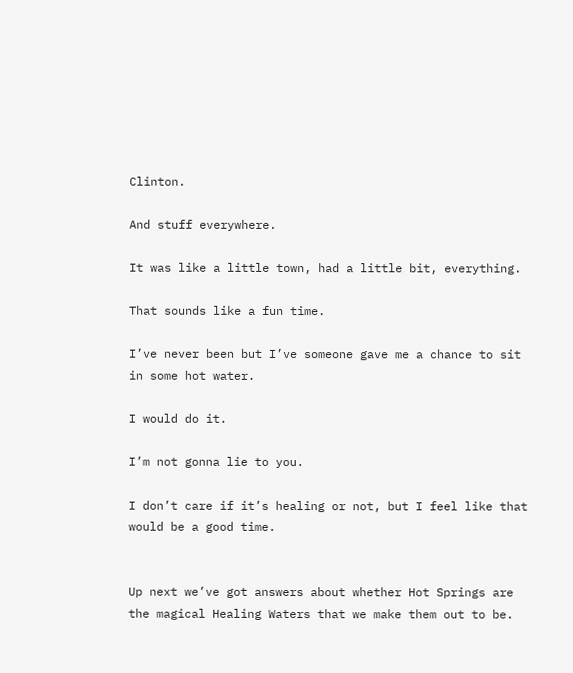Clinton.

And stuff everywhere.

It was like a little town, had a little bit, everything.

That sounds like a fun time.

I’ve never been but I’ve someone gave me a chance to sit in some hot water.

I would do it.

I’m not gonna lie to you.

I don’t care if it’s healing or not, but I feel like that would be a good time.


Up next we’ve got answers about whether Hot Springs are the magical Healing Waters that we make them out to be.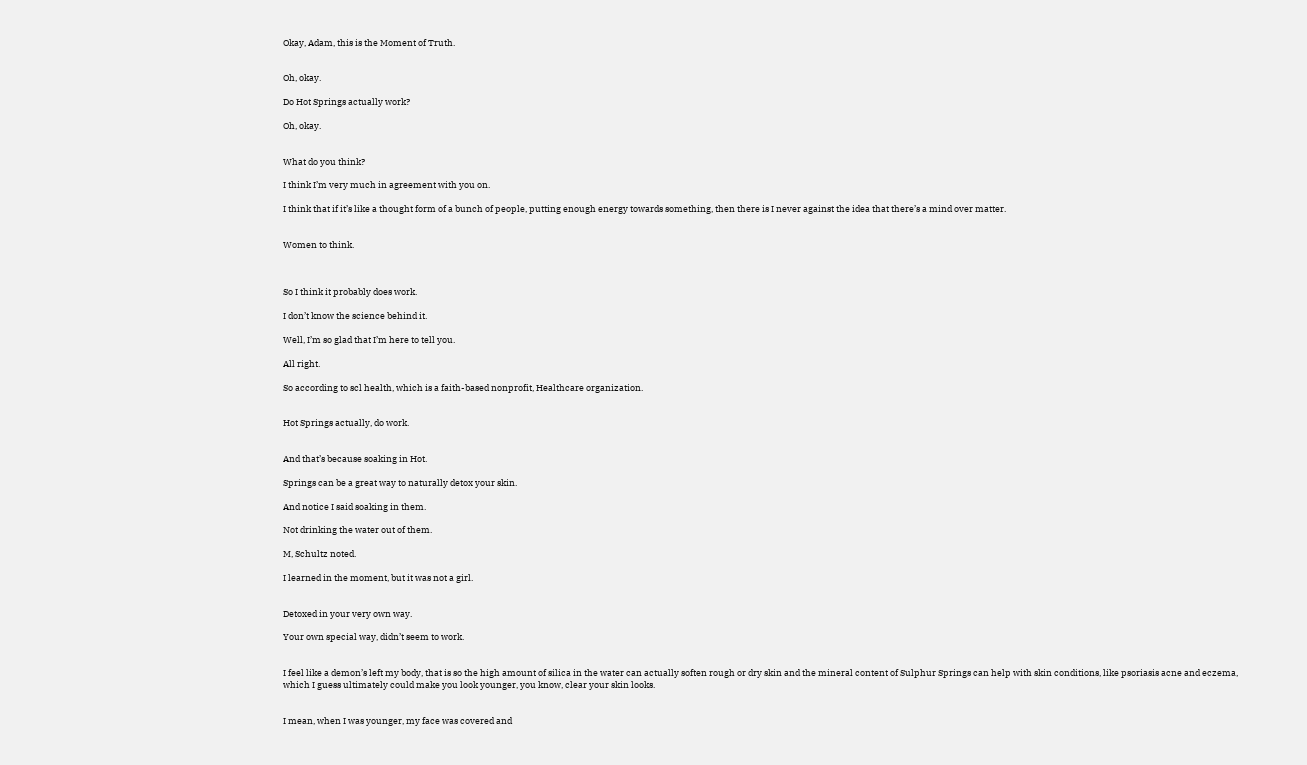Okay, Adam, this is the Moment of Truth.


Oh, okay.

Do Hot Springs actually work?

Oh, okay.


What do you think?

I think I’m very much in agreement with you on.

I think that if it’s like a thought form of a bunch of people, putting enough energy towards something, then there is I never against the idea that there’s a mind over matter.


Women to think.



So I think it probably does work.

I don’t know the science behind it.

Well, I’m so glad that I’m here to tell you.

All right.

So according to scl health, which is a faith-based nonprofit, Healthcare organization.


Hot Springs actually, do work.


And that’s because soaking in Hot.

Springs can be a great way to naturally detox your skin.

And notice I said soaking in them.

Not drinking the water out of them.

M, Schultz noted.

I learned in the moment, but it was not a girl.


Detoxed in your very own way.

Your own special way, didn’t seem to work.


I feel like a demon’s left my body, that is so the high amount of silica in the water can actually soften rough or dry skin and the mineral content of Sulphur Springs can help with skin conditions, like psoriasis acne and eczema, which I guess ultimately could make you look younger, you know, clear your skin looks.


I mean, when I was younger, my face was covered and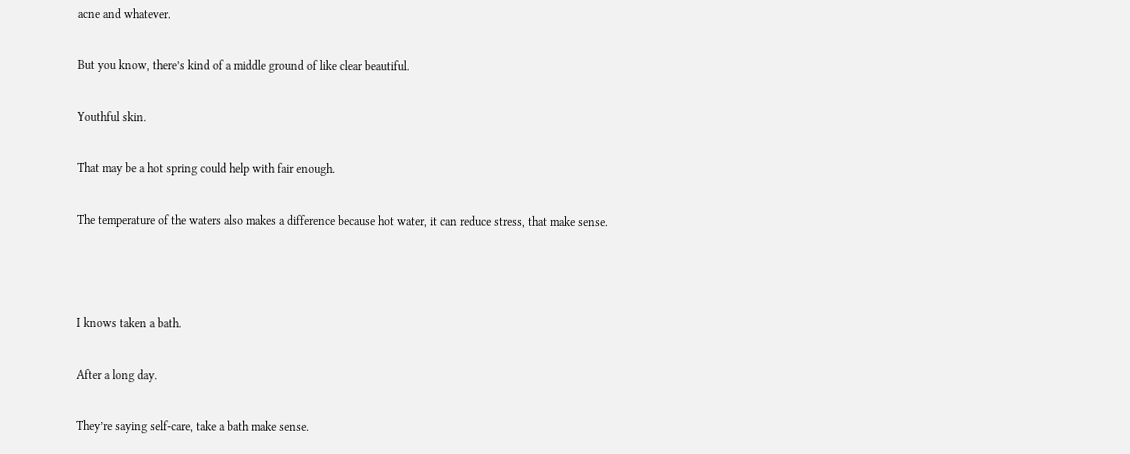acne and whatever.

But you know, there’s kind of a middle ground of like clear beautiful.

Youthful skin.

That may be a hot spring could help with fair enough.

The temperature of the waters also makes a difference because hot water, it can reduce stress, that make sense.



I knows taken a bath.

After a long day.

They’re saying self-care, take a bath make sense.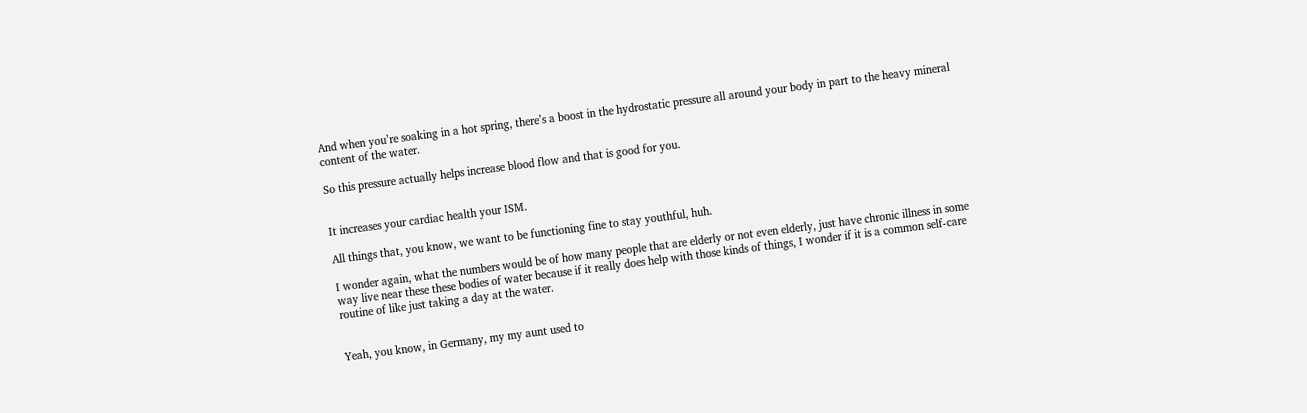And when you’re soaking in a hot spring, there’s a boost in the hydrostatic pressure all around your body in part to the heavy mineral content of the water.

So this pressure actually helps increase blood flow and that is good for you.


It increases your cardiac health your ISM.

All things that, you know, we want to be functioning fine to stay youthful, huh.

I wonder again, what the numbers would be of how many people that are elderly or not even elderly, just have chronic illness in some way live near these these bodies of water because if it really does help with those kinds of things, I wonder if it is a common self-care routine of like just taking a day at the water.


Yeah, you know, in Germany, my my aunt used to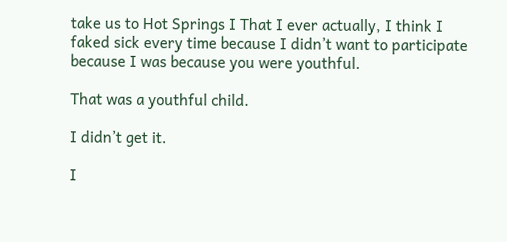take us to Hot Springs I That I ever actually, I think I faked sick every time because I didn’t want to participate because I was because you were youthful.

That was a youthful child.

I didn’t get it.

I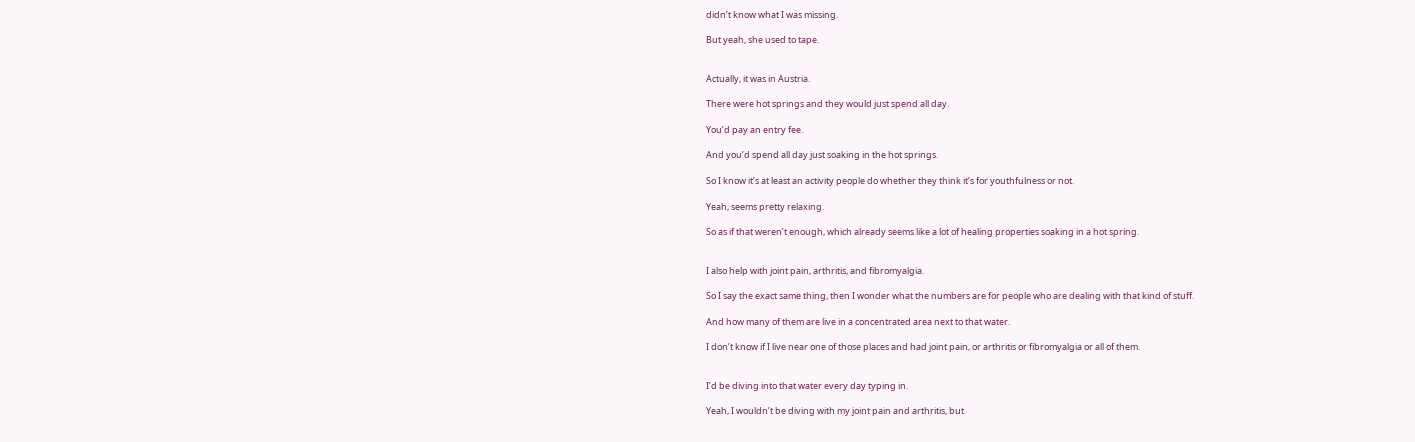didn’t know what I was missing.

But yeah, she used to tape.


Actually, it was in Austria.

There were hot springs and they would just spend all day.

You’d pay an entry fee.

And you’d spend all day just soaking in the hot springs.

So I know it’s at least an activity people do whether they think it’s for youthfulness or not.

Yeah, seems pretty relaxing.

So as if that weren’t enough, which already seems like a lot of healing properties soaking in a hot spring.


I also help with joint pain, arthritis, and fibromyalgia.

So I say the exact same thing, then I wonder what the numbers are for people who are dealing with that kind of stuff.

And how many of them are live in a concentrated area next to that water.

I don’t know if I live near one of those places and had joint pain, or arthritis or fibromyalgia or all of them.


I’d be diving into that water every day typing in.

Yeah, I wouldn’t be diving with my joint pain and arthritis, but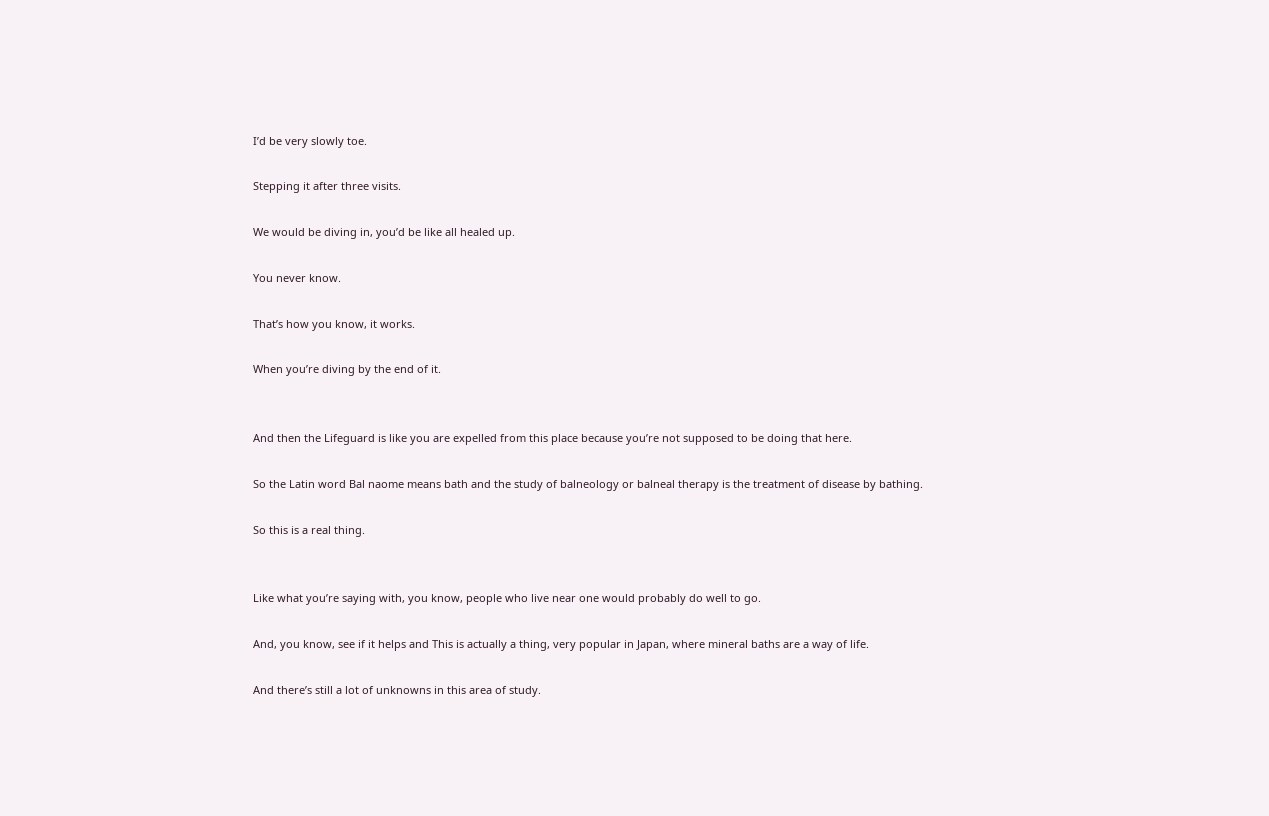I’d be very slowly toe.

Stepping it after three visits.

We would be diving in, you’d be like all healed up.

You never know.

That’s how you know, it works.

When you’re diving by the end of it.


And then the Lifeguard is like you are expelled from this place because you’re not supposed to be doing that here.

So the Latin word Bal naome means bath and the study of balneology or balneal therapy is the treatment of disease by bathing.

So this is a real thing.


Like what you’re saying with, you know, people who live near one would probably do well to go.

And, you know, see if it helps and This is actually a thing, very popular in Japan, where mineral baths are a way of life.

And there’s still a lot of unknowns in this area of study.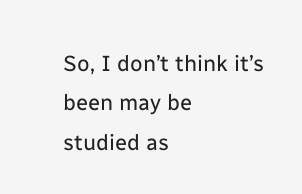So, I don’t think it’s been may be studied as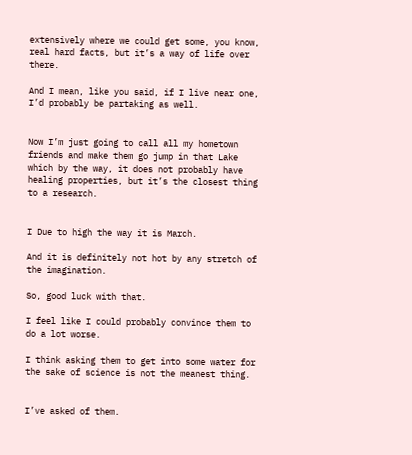extensively where we could get some, you know, real hard facts, but it’s a way of life over there.

And I mean, like you said, if I live near one, I’d probably be partaking as well.


Now I’m just going to call all my hometown friends and make them go jump in that Lake which by the way, it does not probably have healing properties, but it’s the closest thing to a research.


I Due to high the way it is March.

And it is definitely not hot by any stretch of the imagination.

So, good luck with that.

I feel like I could probably convince them to do a lot worse.

I think asking them to get into some water for the sake of science is not the meanest thing.


I’ve asked of them.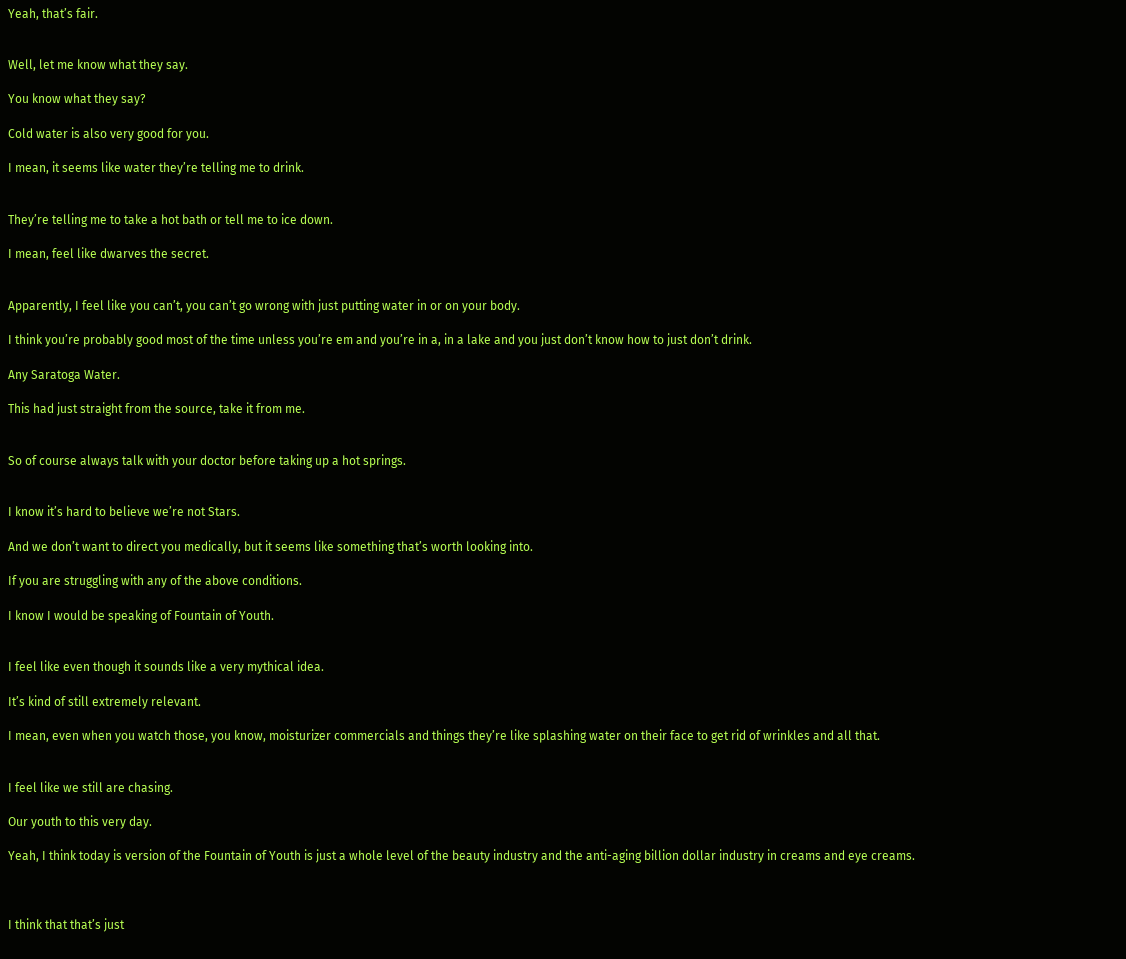Yeah, that’s fair.


Well, let me know what they say.

You know what they say?

Cold water is also very good for you.

I mean, it seems like water they’re telling me to drink.


They’re telling me to take a hot bath or tell me to ice down.

I mean, feel like dwarves the secret.


Apparently, I feel like you can’t, you can’t go wrong with just putting water in or on your body.

I think you’re probably good most of the time unless you’re em and you’re in a, in a lake and you just don’t know how to just don’t drink.

Any Saratoga Water.

This had just straight from the source, take it from me.


So of course always talk with your doctor before taking up a hot springs.


I know it’s hard to believe we’re not Stars.

And we don’t want to direct you medically, but it seems like something that’s worth looking into.

If you are struggling with any of the above conditions.

I know I would be speaking of Fountain of Youth.


I feel like even though it sounds like a very mythical idea.

It’s kind of still extremely relevant.

I mean, even when you watch those, you know, moisturizer commercials and things they’re like splashing water on their face to get rid of wrinkles and all that.


I feel like we still are chasing.

Our youth to this very day.

Yeah, I think today is version of the Fountain of Youth is just a whole level of the beauty industry and the anti-aging billion dollar industry in creams and eye creams.



I think that that’s just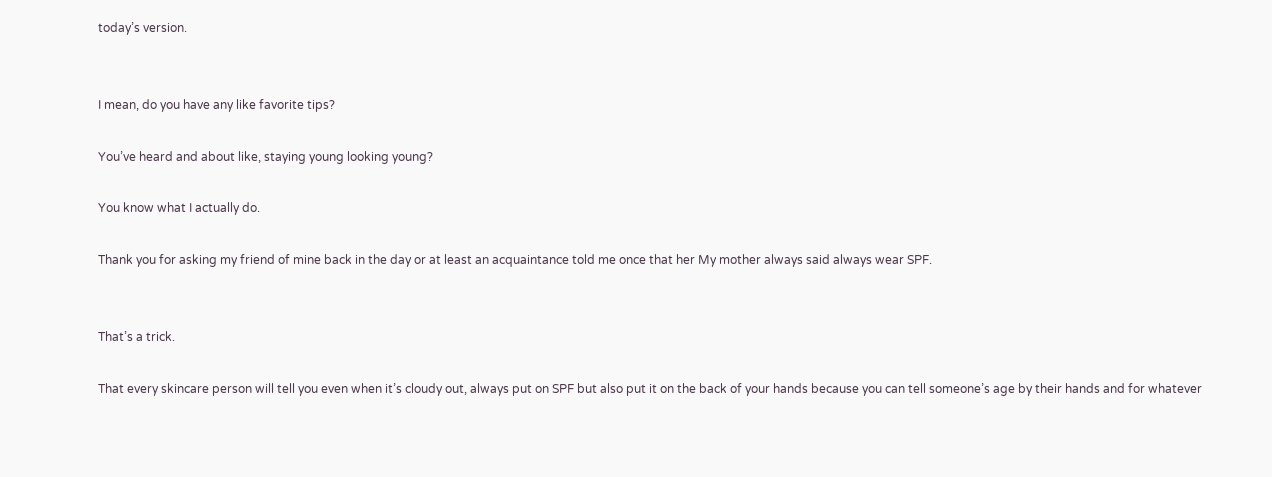today’s version.


I mean, do you have any like favorite tips?

You’ve heard and about like, staying young looking young?

You know what I actually do.

Thank you for asking my friend of mine back in the day or at least an acquaintance told me once that her My mother always said always wear SPF.


That’s a trick.

That every skincare person will tell you even when it’s cloudy out, always put on SPF but also put it on the back of your hands because you can tell someone’s age by their hands and for whatever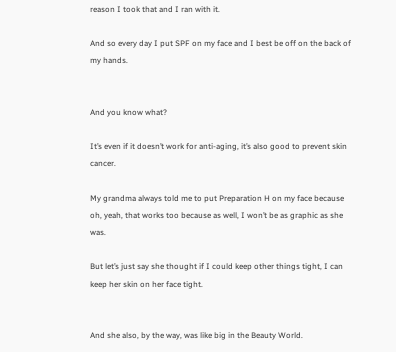reason I took that and I ran with it.

And so every day I put SPF on my face and I best be off on the back of my hands.


And you know what?

It’s even if it doesn’t work for anti-aging, it’s also good to prevent skin cancer.

My grandma always told me to put Preparation H on my face because oh, yeah, that works too because as well, I won’t be as graphic as she was.

But let’s just say she thought if I could keep other things tight, I can keep her skin on her face tight.


And she also, by the way, was like big in the Beauty World.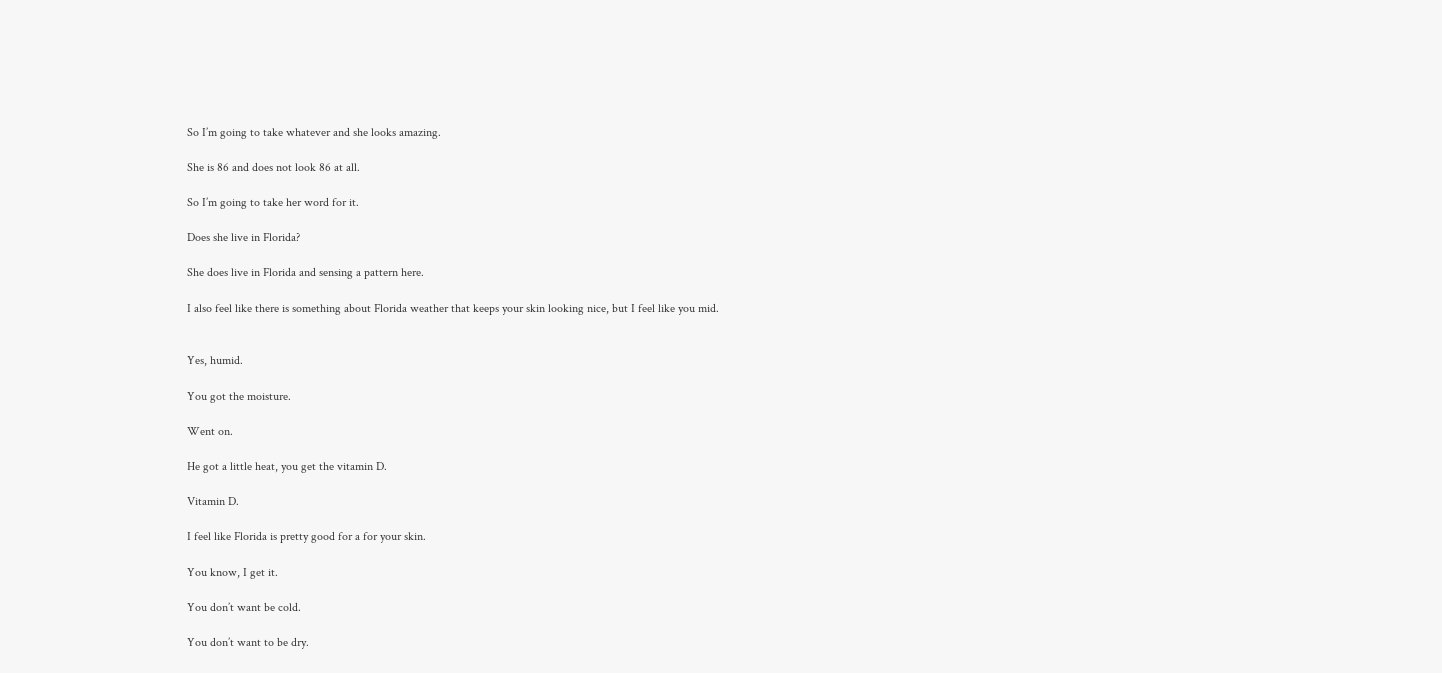So I’m going to take whatever and she looks amazing.

She is 86 and does not look 86 at all.

So I’m going to take her word for it.

Does she live in Florida?

She does live in Florida and sensing a pattern here.

I also feel like there is something about Florida weather that keeps your skin looking nice, but I feel like you mid.


Yes, humid.

You got the moisture.

Went on.

He got a little heat, you get the vitamin D.

Vitamin D.

I feel like Florida is pretty good for a for your skin.

You know, I get it.

You don’t want be cold.

You don’t want to be dry.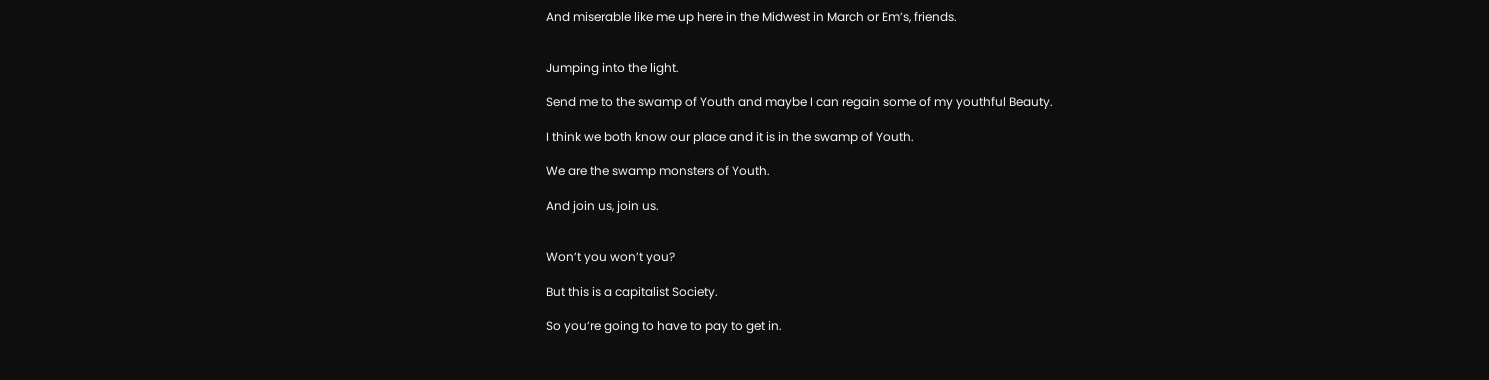And miserable like me up here in the Midwest in March or Em’s, friends.


Jumping into the light.

Send me to the swamp of Youth and maybe I can regain some of my youthful Beauty.

I think we both know our place and it is in the swamp of Youth.

We are the swamp monsters of Youth.

And join us, join us.


Won’t you won’t you?

But this is a capitalist Society.

So you’re going to have to pay to get in.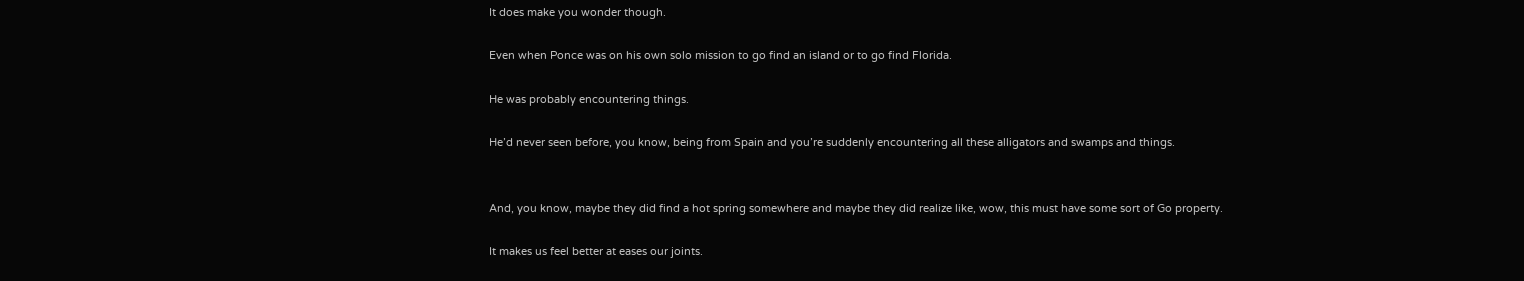It does make you wonder though.

Even when Ponce was on his own solo mission to go find an island or to go find Florida.

He was probably encountering things.

He’d never seen before, you know, being from Spain and you’re suddenly encountering all these alligators and swamps and things.


And, you know, maybe they did find a hot spring somewhere and maybe they did realize like, wow, this must have some sort of Go property.

It makes us feel better at eases our joints.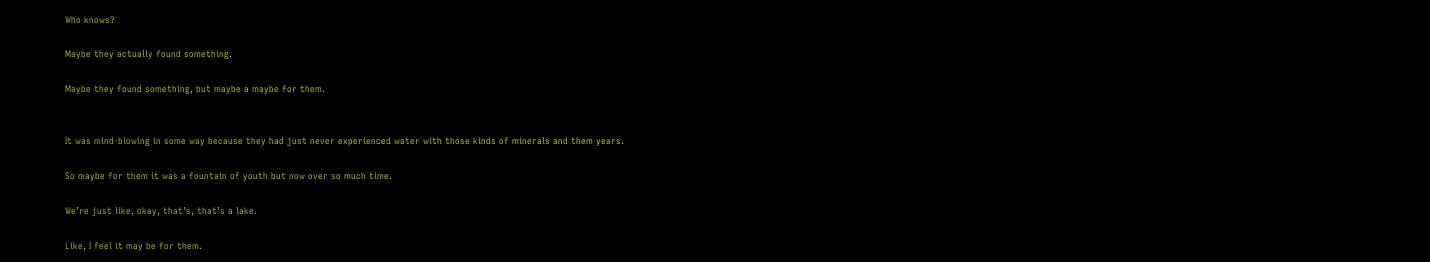Who knows?

Maybe they actually found something.

Maybe they found something, but maybe a maybe for them.


It was mind-blowing in some way because they had just never experienced water with those kinds of minerals and them years.

So maybe for them it was a fountain of youth but now over so much time.

We’re just like, okay, that’s, that’s a lake.

Like, I feel it may be for them.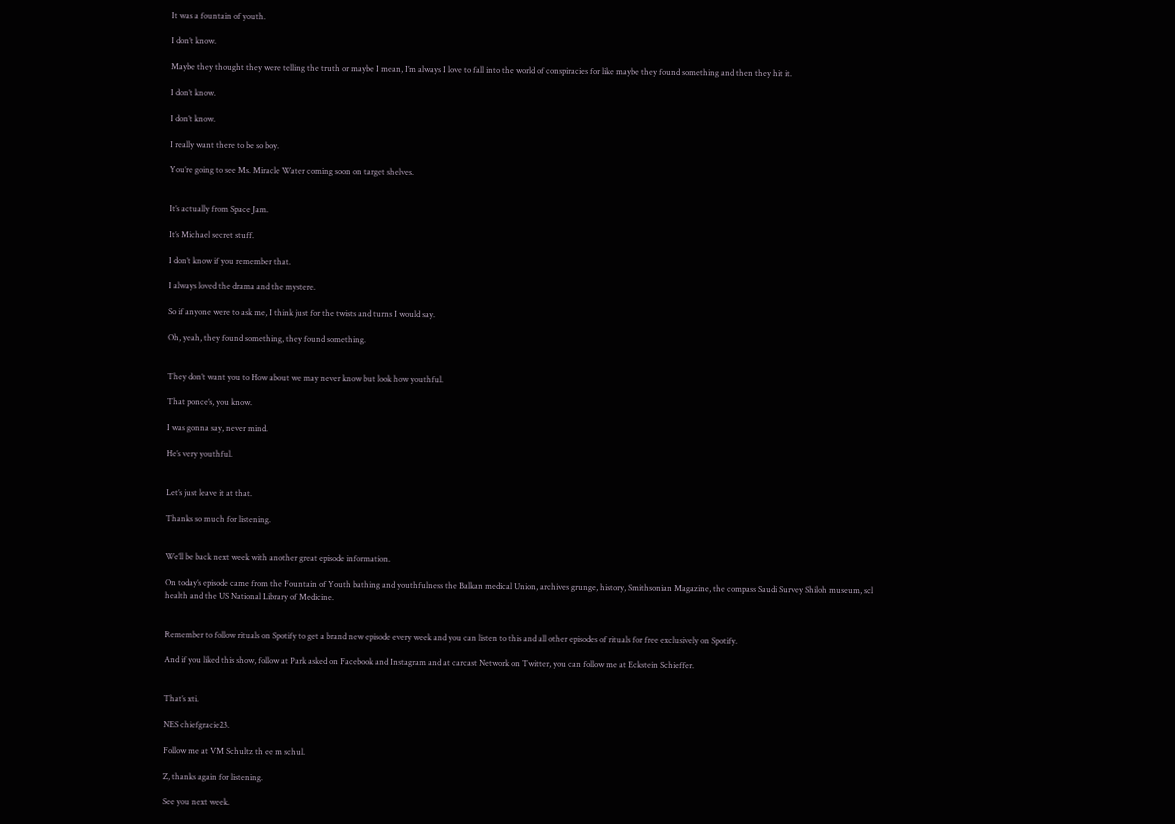It was a fountain of youth.

I don’t know.

Maybe they thought they were telling the truth or maybe I mean, I’m always I love to fall into the world of conspiracies for like maybe they found something and then they hit it.

I don’t know.

I don’t know.

I really want there to be so boy.

You’re going to see Ms. Miracle Water coming soon on target shelves.


It’s actually from Space Jam.

It’s Michael secret stuff.

I don’t know if you remember that.

I always loved the drama and the mystere.

So if anyone were to ask me, I think just for the twists and turns I would say.

Oh, yeah, they found something, they found something.


They don’t want you to How about we may never know but look how youthful.

That ponce’s, you know.

I was gonna say, never mind.

He’s very youthful.


Let’s just leave it at that.

Thanks so much for listening.


We’ll be back next week with another great episode information.

On today’s episode came from the Fountain of Youth bathing and youthfulness the Balkan medical Union, archives grunge, history, Smithsonian Magazine, the compass Saudi Survey Shiloh museum, scl health and the US National Library of Medicine.


Remember to follow rituals on Spotify to get a brand new episode every week and you can listen to this and all other episodes of rituals for free exclusively on Spotify.

And if you liked this show, follow at Park asked on Facebook and Instagram and at carcast Network on Twitter, you can follow me at Eckstein Schieffer.


That’s xti.

NES chiefgracie23.

Follow me at VM Schultz th ee m schul.

Z, thanks again for listening.

See you next week.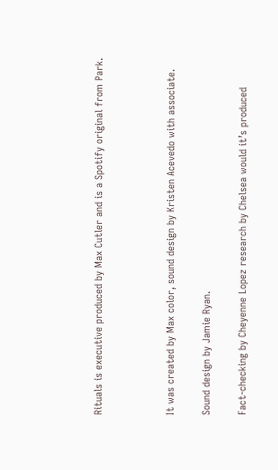Rituals is executive produced by Max Cutler and is a Spotify original from Park.



It was created by Max color, sound design by Kristen Acevedo with associate.

Sound design by Jamie Ryan.

Fact-checking by Cheyenne Lopez research by Chelsea would it’s produced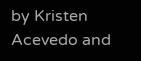by Kristen Acevedo and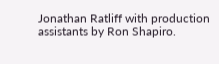Jonathan Ratliff with production assistants by Ron Shapiro.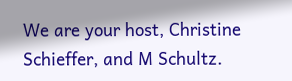We are your host, Christine Schieffer, and M Schultz.